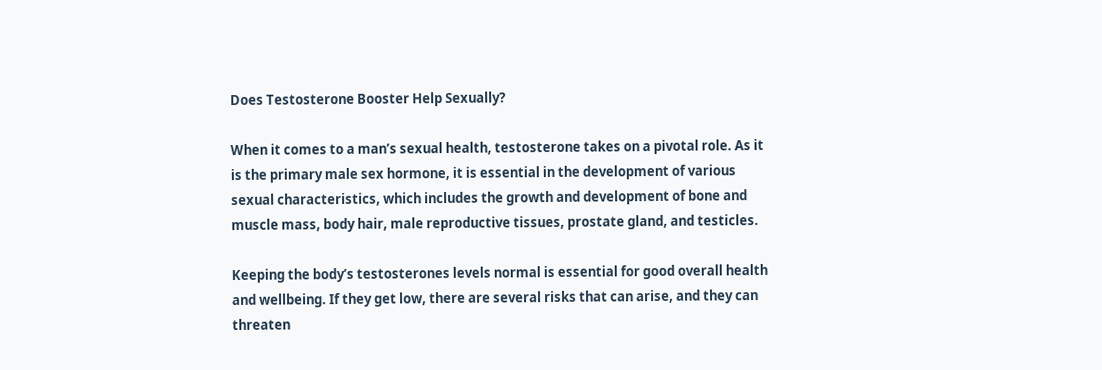Does Testosterone Booster Help Sexually?

When it comes to a man’s sexual health, testosterone takes on a pivotal role. As it is the primary male sex hormone, it is essential in the development of various sexual characteristics, which includes the growth and development of bone and muscle mass, body hair, male reproductive tissues, prostate gland, and testicles.

Keeping the body’s testosterones levels normal is essential for good overall health and wellbeing. If they get low, there are several risks that can arise, and they can threaten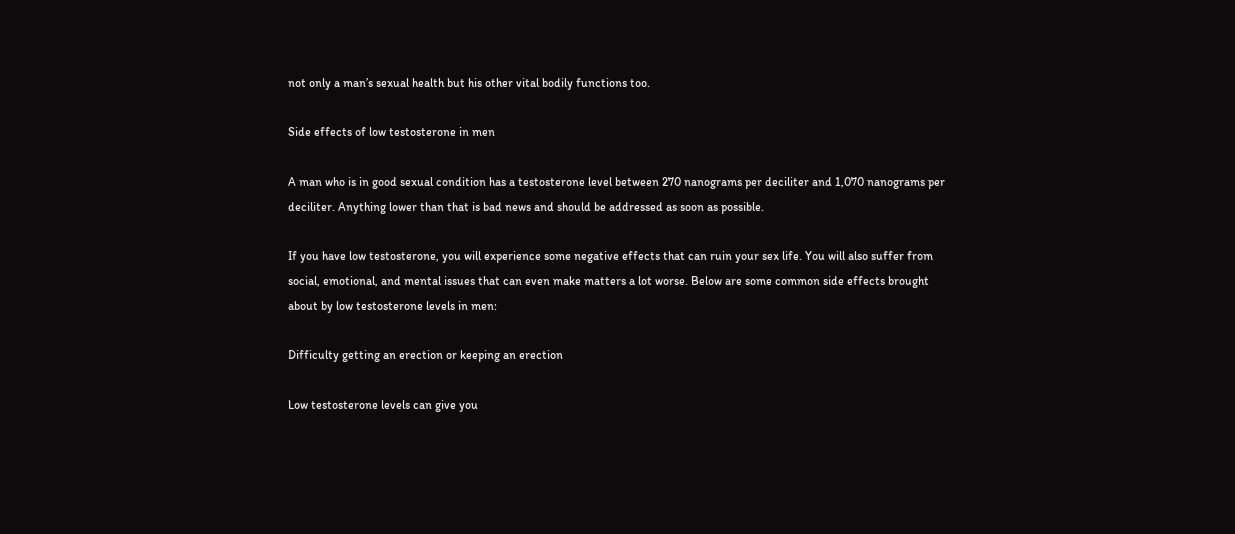not only a man’s sexual health but his other vital bodily functions too.

Side effects of low testosterone in men

A man who is in good sexual condition has a testosterone level between 270 nanograms per deciliter and 1,070 nanograms per deciliter. Anything lower than that is bad news and should be addressed as soon as possible.

If you have low testosterone, you will experience some negative effects that can ruin your sex life. You will also suffer from social, emotional, and mental issues that can even make matters a lot worse. Below are some common side effects brought about by low testosterone levels in men:

Difficulty getting an erection or keeping an erection

Low testosterone levels can give you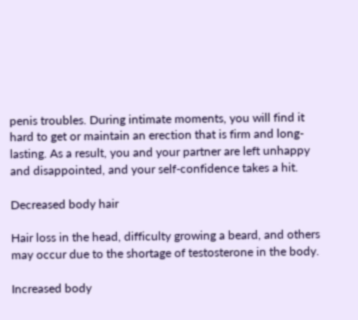penis troubles. During intimate moments, you will find it hard to get or maintain an erection that is firm and long-lasting. As a result, you and your partner are left unhappy and disappointed, and your self-confidence takes a hit.

Decreased body hair

Hair loss in the head, difficulty growing a beard, and others may occur due to the shortage of testosterone in the body.

Increased body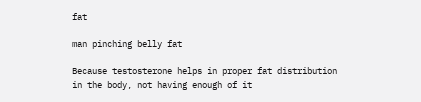fat

man pinching belly fat

Because testosterone helps in proper fat distribution in the body, not having enough of it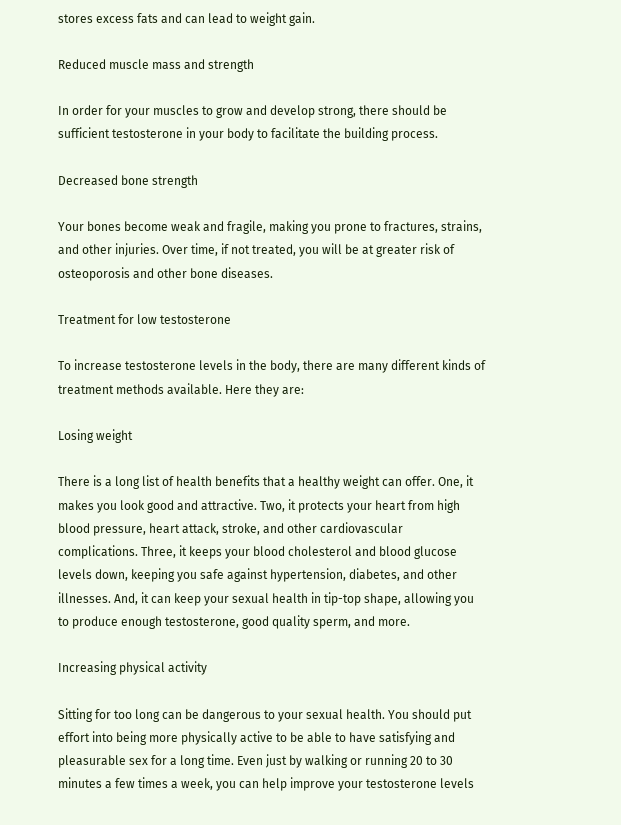stores excess fats and can lead to weight gain.

Reduced muscle mass and strength

In order for your muscles to grow and develop strong, there should be sufficient testosterone in your body to facilitate the building process.

Decreased bone strength

Your bones become weak and fragile, making you prone to fractures, strains, and other injuries. Over time, if not treated, you will be at greater risk of osteoporosis and other bone diseases.

Treatment for low testosterone

To increase testosterone levels in the body, there are many different kinds of treatment methods available. Here they are:

Losing weight

There is a long list of health benefits that a healthy weight can offer. One, it makes you look good and attractive. Two, it protects your heart from high blood pressure, heart attack, stroke, and other cardiovascular complications. Three, it keeps your blood cholesterol and blood glucose levels down, keeping you safe against hypertension, diabetes, and other illnesses. And, it can keep your sexual health in tip-top shape, allowing you to produce enough testosterone, good quality sperm, and more.

Increasing physical activity

Sitting for too long can be dangerous to your sexual health. You should put effort into being more physically active to be able to have satisfying and pleasurable sex for a long time. Even just by walking or running 20 to 30 minutes a few times a week, you can help improve your testosterone levels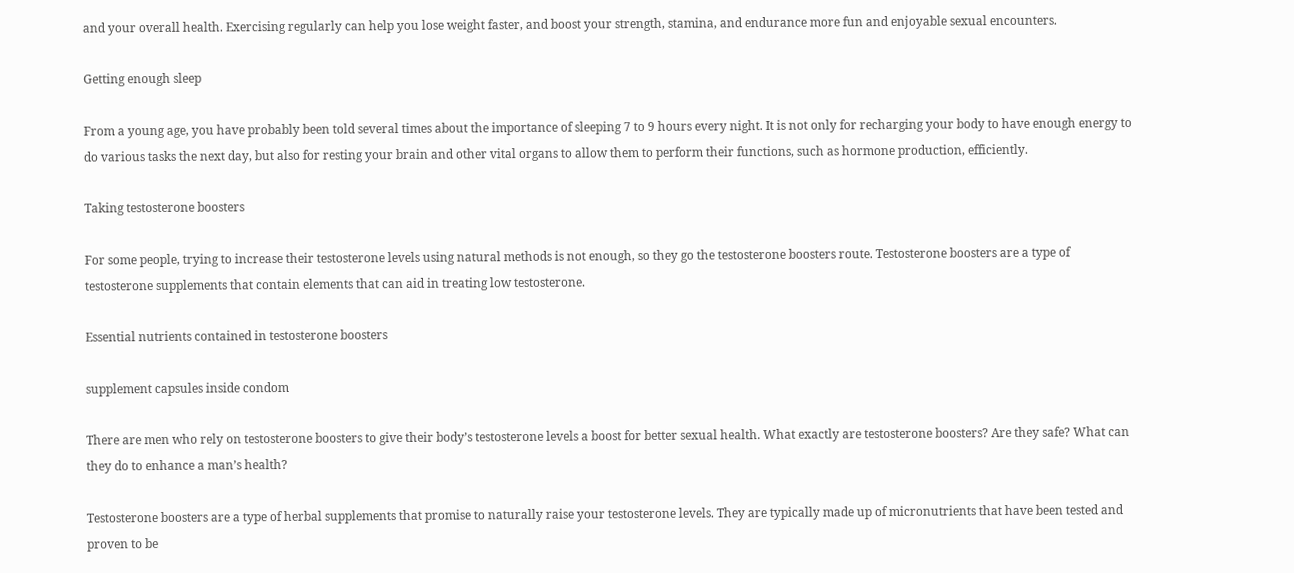and your overall health. Exercising regularly can help you lose weight faster, and boost your strength, stamina, and endurance more fun and enjoyable sexual encounters.

Getting enough sleep

From a young age, you have probably been told several times about the importance of sleeping 7 to 9 hours every night. It is not only for recharging your body to have enough energy to do various tasks the next day, but also for resting your brain and other vital organs to allow them to perform their functions, such as hormone production, efficiently.

Taking testosterone boosters

For some people, trying to increase their testosterone levels using natural methods is not enough, so they go the testosterone boosters route. Testosterone boosters are a type of testosterone supplements that contain elements that can aid in treating low testosterone.

Essential nutrients contained in testosterone boosters

supplement capsules inside condom

There are men who rely on testosterone boosters to give their body’s testosterone levels a boost for better sexual health. What exactly are testosterone boosters? Are they safe? What can they do to enhance a man’s health?

Testosterone boosters are a type of herbal supplements that promise to naturally raise your testosterone levels. They are typically made up of micronutrients that have been tested and proven to be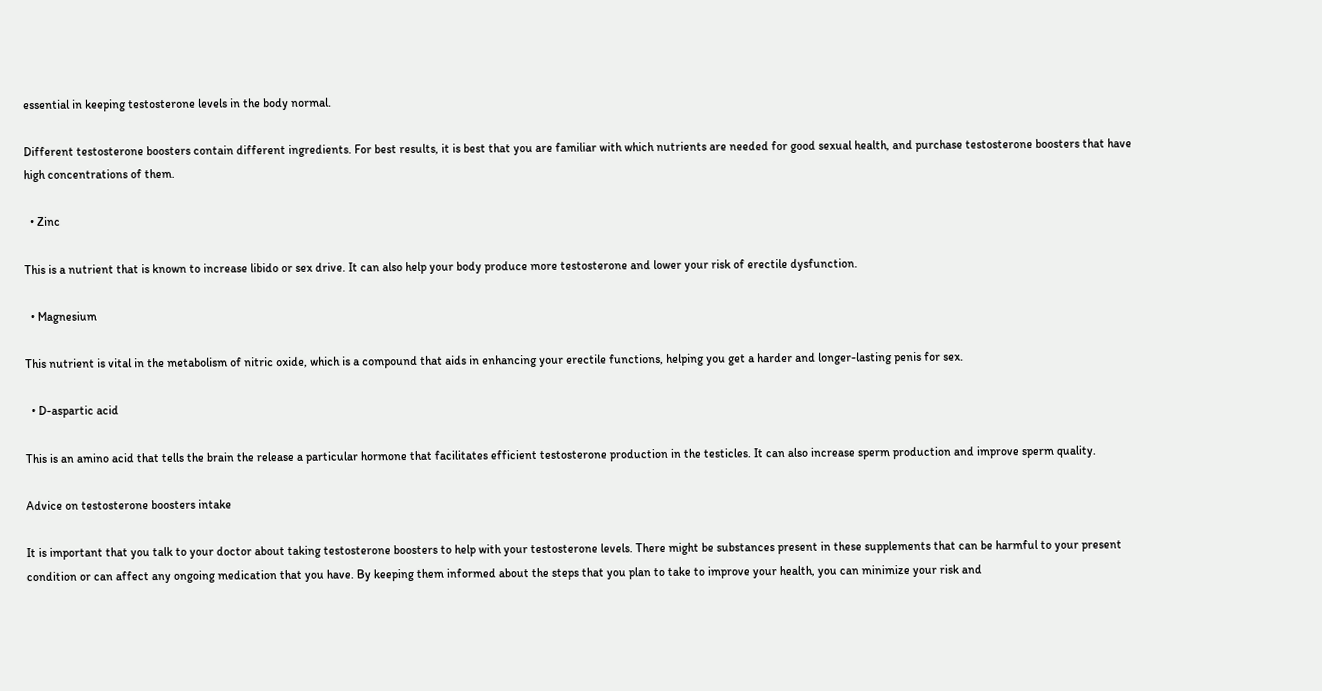essential in keeping testosterone levels in the body normal.

Different testosterone boosters contain different ingredients. For best results, it is best that you are familiar with which nutrients are needed for good sexual health, and purchase testosterone boosters that have high concentrations of them.

  • Zinc

This is a nutrient that is known to increase libido or sex drive. It can also help your body produce more testosterone and lower your risk of erectile dysfunction.

  • Magnesium

This nutrient is vital in the metabolism of nitric oxide, which is a compound that aids in enhancing your erectile functions, helping you get a harder and longer-lasting penis for sex.

  • D-aspartic acid

This is an amino acid that tells the brain the release a particular hormone that facilitates efficient testosterone production in the testicles. It can also increase sperm production and improve sperm quality.

Advice on testosterone boosters intake

It is important that you talk to your doctor about taking testosterone boosters to help with your testosterone levels. There might be substances present in these supplements that can be harmful to your present condition or can affect any ongoing medication that you have. By keeping them informed about the steps that you plan to take to improve your health, you can minimize your risk and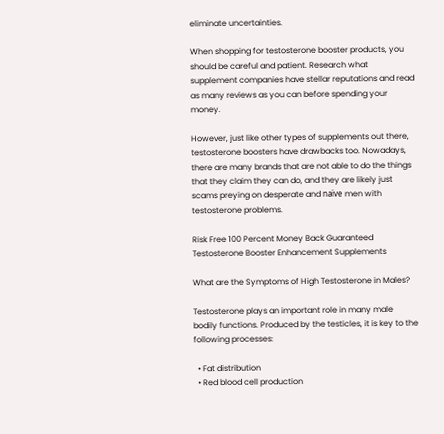eliminate uncertainties.

When shopping for testosterone booster products, you should be careful and patient. Research what supplement companies have stellar reputations and read as many reviews as you can before spending your money.

However, just like other types of supplements out there, testosterone boosters have drawbacks too. Nowadays, there are many brands that are not able to do the things that they claim they can do, and they are likely just scams preying on desperate and naïve men with testosterone problems.

Risk Free 100 Percent Money Back Guaranteed Testosterone Booster Enhancement Supplements

What are the Symptoms of High Testosterone in Males?

Testosterone plays an important role in many male bodily functions. Produced by the testicles, it is key to the following processes:

  • Fat distribution
  • Red blood cell production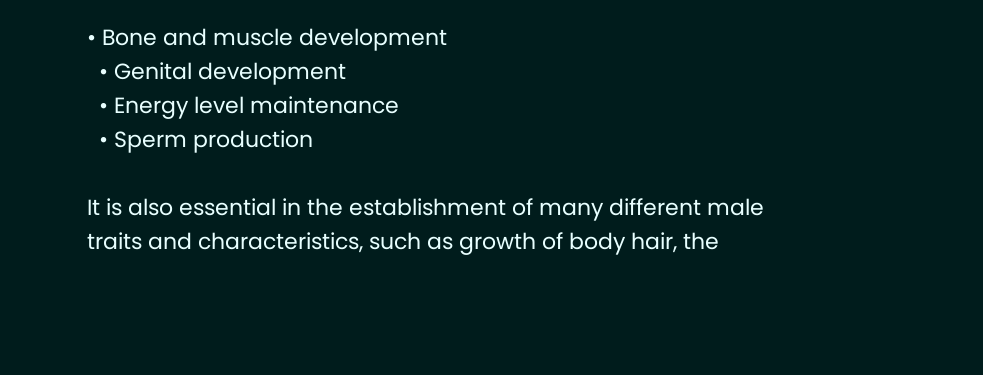• Bone and muscle development
  • Genital development
  • Energy level maintenance
  • Sperm production

It is also essential in the establishment of many different male traits and characteristics, such as growth of body hair, the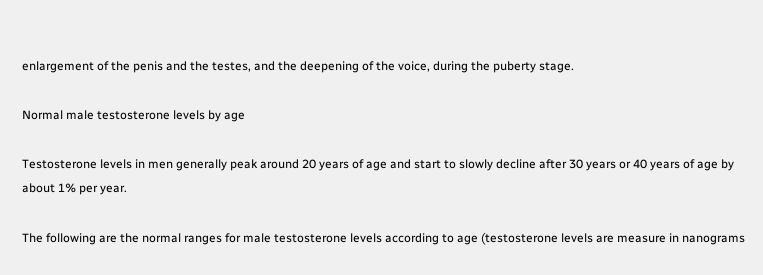enlargement of the penis and the testes, and the deepening of the voice, during the puberty stage.

Normal male testosterone levels by age

Testosterone levels in men generally peak around 20 years of age and start to slowly decline after 30 years or 40 years of age by about 1% per year.

The following are the normal ranges for male testosterone levels according to age (testosterone levels are measure in nanograms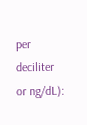per deciliter or ng/dL):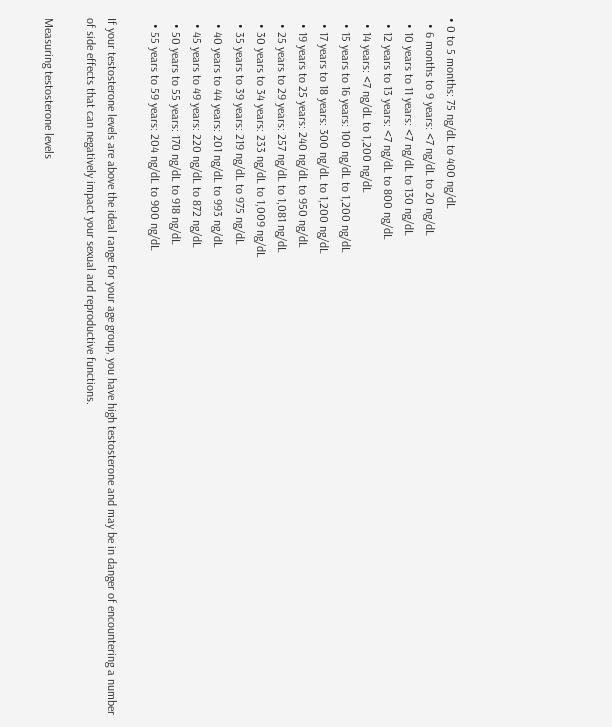• 0 to 5 months: 75 ng/dL to 400 ng/dL
  • 6 months to 9 years: <7 ng/dL to 20 ng/dL
  • 10 years to 11 years: <7 ng/dL to 130 ng/dL
  • 12 years to 13 years: <7 ng/dL to 800 ng/dL
  • 14 years: <7 ng/dL to 1,200 ng/dL
  • 15 years to 16 years: 100 ng/dL to 1,200 ng/dL
  • 17 years to 18 years: 300 ng/dL to 1,200 ng/dL
  • 19 years to 25 years: 240 ng/dL to 950 ng/dL
  • 25 years to 29 years: 257 ng/dL to 1,081 ng/dL
  • 30 years to 34 years: 233 ng/dL to 1,009 ng/dL
  • 35 years to 39 years: 219 ng/dL to 975 ng/dL
  • 40 years to 44 years: 201 ng/dL to 993 ng/dL
  • 45 years to 49 years: 220 ng/dL to 872 ng/dL
  • 50 years to 55 years: 170 ng/dL to 918 ng/dL
  • 55 years to 59 years: 204 ng/dL to 900 ng/dL

If your testosterone levels are above the ideal range for your age group, you have high testosterone and may be in danger of encountering a number of side effects that can negatively impact your sexual and reproductive functions.

Measuring testosterone levels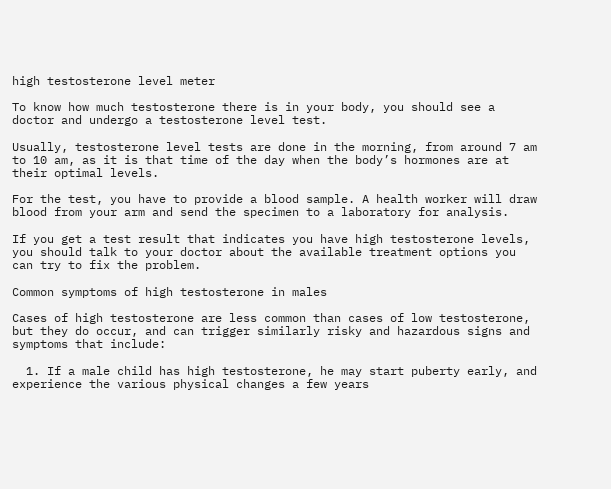high testosterone level meter

To know how much testosterone there is in your body, you should see a doctor and undergo a testosterone level test.

Usually, testosterone level tests are done in the morning, from around 7 am to 10 am, as it is that time of the day when the body’s hormones are at their optimal levels.

For the test, you have to provide a blood sample. A health worker will draw blood from your arm and send the specimen to a laboratory for analysis.

If you get a test result that indicates you have high testosterone levels, you should talk to your doctor about the available treatment options you can try to fix the problem.

Common symptoms of high testosterone in males

Cases of high testosterone are less common than cases of low testosterone, but they do occur, and can trigger similarly risky and hazardous signs and symptoms that include:

  1. If a male child has high testosterone, he may start puberty early, and experience the various physical changes a few years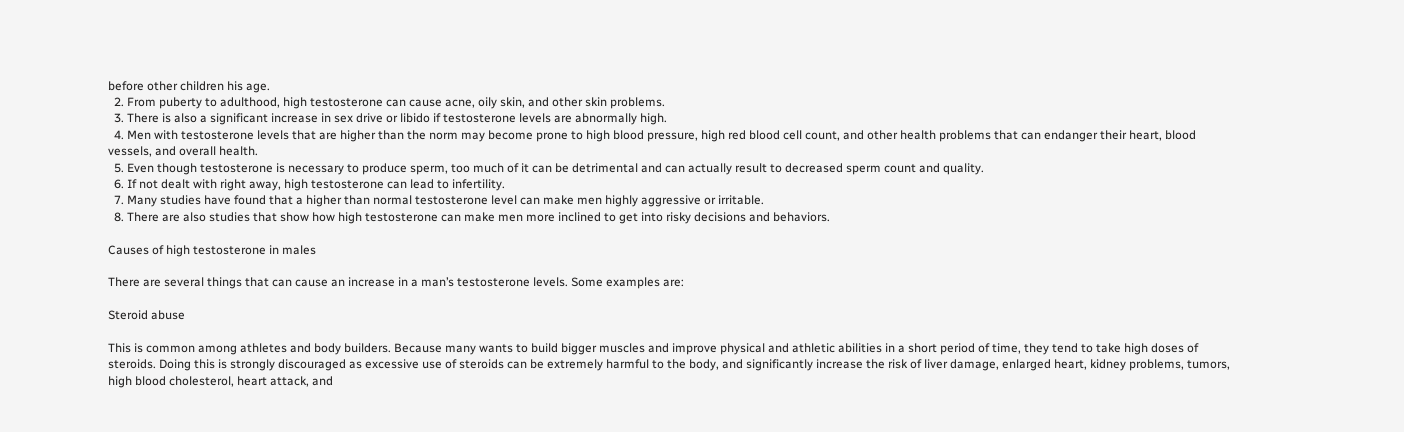before other children his age.
  2. From puberty to adulthood, high testosterone can cause acne, oily skin, and other skin problems.
  3. There is also a significant increase in sex drive or libido if testosterone levels are abnormally high.
  4. Men with testosterone levels that are higher than the norm may become prone to high blood pressure, high red blood cell count, and other health problems that can endanger their heart, blood vessels, and overall health.
  5. Even though testosterone is necessary to produce sperm, too much of it can be detrimental and can actually result to decreased sperm count and quality.
  6. If not dealt with right away, high testosterone can lead to infertility.
  7. Many studies have found that a higher than normal testosterone level can make men highly aggressive or irritable.
  8. There are also studies that show how high testosterone can make men more inclined to get into risky decisions and behaviors.

Causes of high testosterone in males

There are several things that can cause an increase in a man’s testosterone levels. Some examples are:

Steroid abuse

This is common among athletes and body builders. Because many wants to build bigger muscles and improve physical and athletic abilities in a short period of time, they tend to take high doses of steroids. Doing this is strongly discouraged as excessive use of steroids can be extremely harmful to the body, and significantly increase the risk of liver damage, enlarged heart, kidney problems, tumors, high blood cholesterol, heart attack, and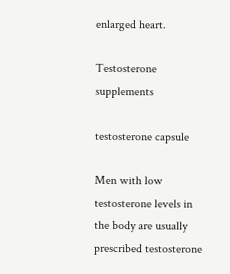enlarged heart.

Testosterone supplements

testosterone capsule

Men with low testosterone levels in the body are usually prescribed testosterone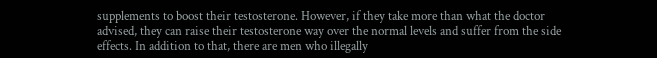supplements to boost their testosterone. However, if they take more than what the doctor advised, they can raise their testosterone way over the normal levels and suffer from the side effects. In addition to that, there are men who illegally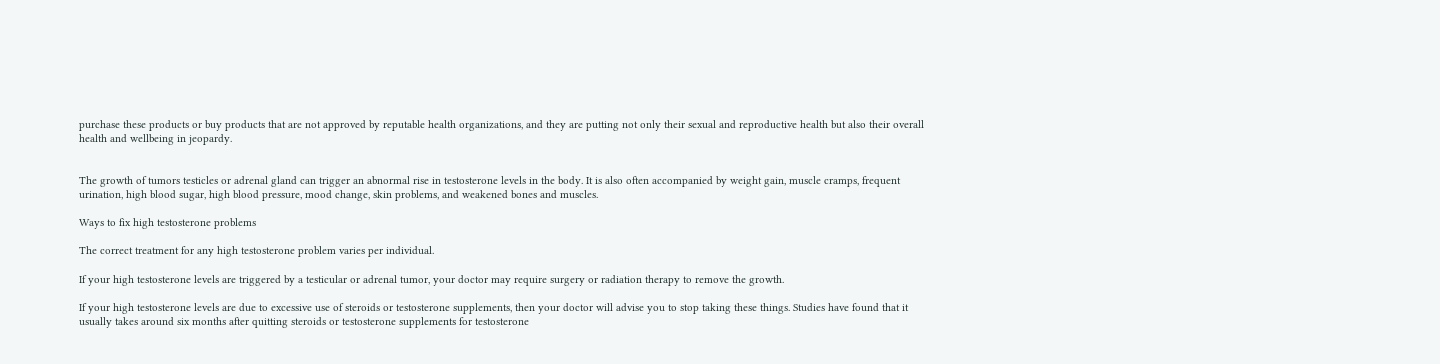purchase these products or buy products that are not approved by reputable health organizations, and they are putting not only their sexual and reproductive health but also their overall health and wellbeing in jeopardy.


The growth of tumors testicles or adrenal gland can trigger an abnormal rise in testosterone levels in the body. It is also often accompanied by weight gain, muscle cramps, frequent urination, high blood sugar, high blood pressure, mood change, skin problems, and weakened bones and muscles.

Ways to fix high testosterone problems

The correct treatment for any high testosterone problem varies per individual.

If your high testosterone levels are triggered by a testicular or adrenal tumor, your doctor may require surgery or radiation therapy to remove the growth.

If your high testosterone levels are due to excessive use of steroids or testosterone supplements, then your doctor will advise you to stop taking these things. Studies have found that it usually takes around six months after quitting steroids or testosterone supplements for testosterone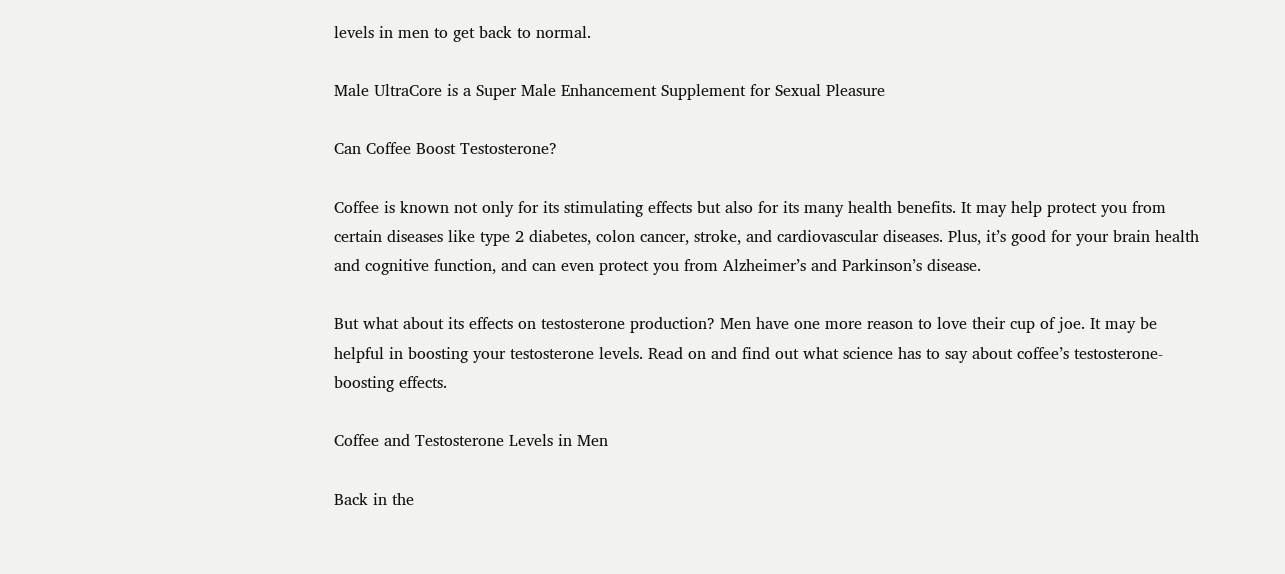levels in men to get back to normal.

Male UltraCore is a Super Male Enhancement Supplement for Sexual Pleasure

Can Coffee Boost Testosterone?

Coffee is known not only for its stimulating effects but also for its many health benefits. It may help protect you from certain diseases like type 2 diabetes, colon cancer, stroke, and cardiovascular diseases. Plus, it’s good for your brain health and cognitive function, and can even protect you from Alzheimer’s and Parkinson’s disease.

But what about its effects on testosterone production? Men have one more reason to love their cup of joe. It may be helpful in boosting your testosterone levels. Read on and find out what science has to say about coffee’s testosterone-boosting effects.

Coffee and Testosterone Levels in Men

Back in the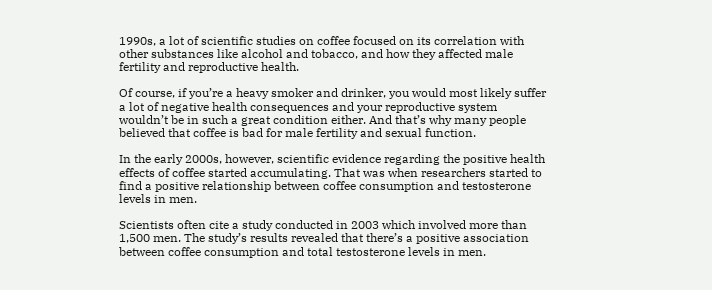1990s, a lot of scientific studies on coffee focused on its correlation with other substances like alcohol and tobacco, and how they affected male fertility and reproductive health.

Of course, if you’re a heavy smoker and drinker, you would most likely suffer a lot of negative health consequences and your reproductive system wouldn’t be in such a great condition either. And that’s why many people believed that coffee is bad for male fertility and sexual function.

In the early 2000s, however, scientific evidence regarding the positive health effects of coffee started accumulating. That was when researchers started to find a positive relationship between coffee consumption and testosterone levels in men.

Scientists often cite a study conducted in 2003 which involved more than 1,500 men. The study’s results revealed that there’s a positive association between coffee consumption and total testosterone levels in men.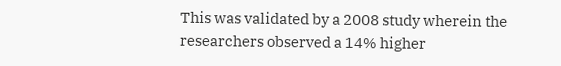This was validated by a 2008 study wherein the researchers observed a 14% higher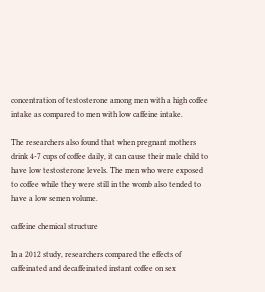concentration of testosterone among men with a high coffee intake as compared to men with low caffeine intake.

The researchers also found that when pregnant mothers drink 4-7 cups of coffee daily, it can cause their male child to have low testosterone levels. The men who were exposed to coffee while they were still in the womb also tended to have a low semen volume.

caffeine chemical structure

In a 2012 study, researchers compared the effects of caffeinated and decaffeinated instant coffee on sex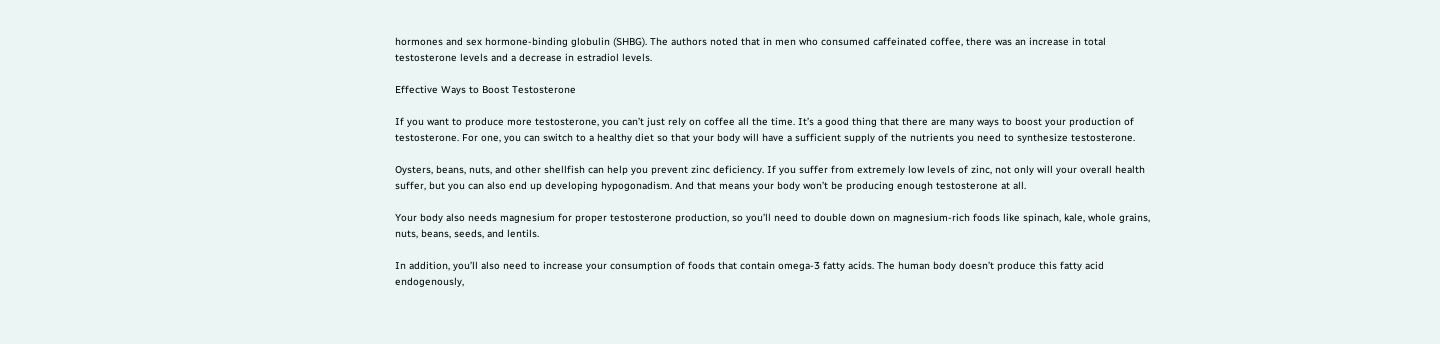hormones and sex hormone-binding globulin (SHBG). The authors noted that in men who consumed caffeinated coffee, there was an increase in total testosterone levels and a decrease in estradiol levels.

Effective Ways to Boost Testosterone

If you want to produce more testosterone, you can’t just rely on coffee all the time. It’s a good thing that there are many ways to boost your production of testosterone. For one, you can switch to a healthy diet so that your body will have a sufficient supply of the nutrients you need to synthesize testosterone.

Oysters, beans, nuts, and other shellfish can help you prevent zinc deficiency. If you suffer from extremely low levels of zinc, not only will your overall health suffer, but you can also end up developing hypogonadism. And that means your body won’t be producing enough testosterone at all.

Your body also needs magnesium for proper testosterone production, so you’ll need to double down on magnesium-rich foods like spinach, kale, whole grains, nuts, beans, seeds, and lentils.

In addition, you’ll also need to increase your consumption of foods that contain omega-3 fatty acids. The human body doesn’t produce this fatty acid endogenously,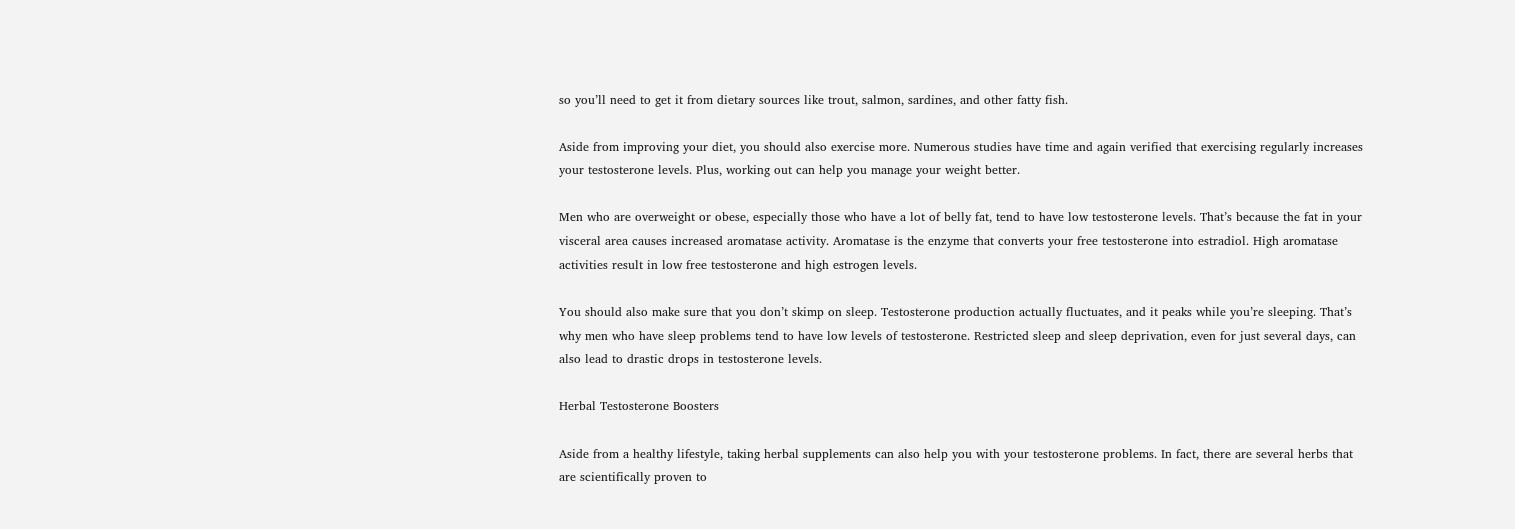so you’ll need to get it from dietary sources like trout, salmon, sardines, and other fatty fish.

Aside from improving your diet, you should also exercise more. Numerous studies have time and again verified that exercising regularly increases your testosterone levels. Plus, working out can help you manage your weight better.

Men who are overweight or obese, especially those who have a lot of belly fat, tend to have low testosterone levels. That’s because the fat in your visceral area causes increased aromatase activity. Aromatase is the enzyme that converts your free testosterone into estradiol. High aromatase activities result in low free testosterone and high estrogen levels.

You should also make sure that you don’t skimp on sleep. Testosterone production actually fluctuates, and it peaks while you’re sleeping. That’s why men who have sleep problems tend to have low levels of testosterone. Restricted sleep and sleep deprivation, even for just several days, can also lead to drastic drops in testosterone levels.

Herbal Testosterone Boosters

Aside from a healthy lifestyle, taking herbal supplements can also help you with your testosterone problems. In fact, there are several herbs that are scientifically proven to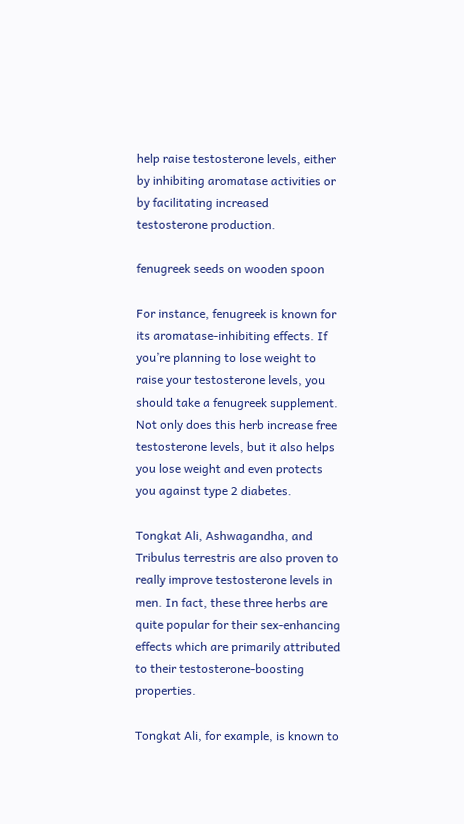help raise testosterone levels, either by inhibiting aromatase activities or by facilitating increased testosterone production.

fenugreek seeds on wooden spoon

For instance, fenugreek is known for its aromatase-inhibiting effects. If you’re planning to lose weight to raise your testosterone levels, you should take a fenugreek supplement. Not only does this herb increase free testosterone levels, but it also helps you lose weight and even protects you against type 2 diabetes.

Tongkat Ali, Ashwagandha, and Tribulus terrestris are also proven to really improve testosterone levels in men. In fact, these three herbs are quite popular for their sex-enhancing effects which are primarily attributed to their testosterone-boosting properties.

Tongkat Ali, for example, is known to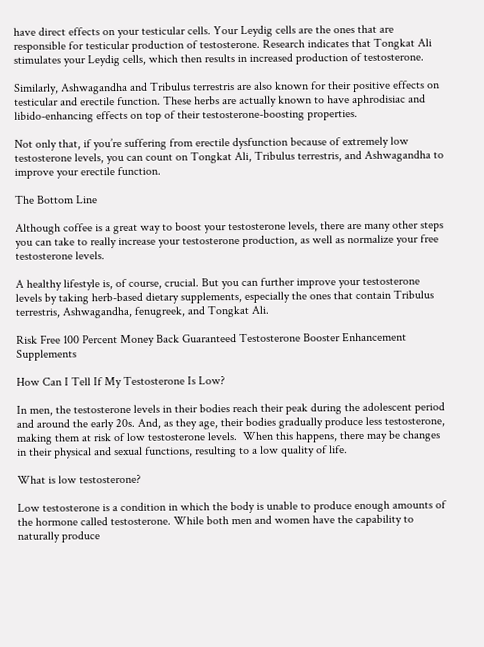have direct effects on your testicular cells. Your Leydig cells are the ones that are responsible for testicular production of testosterone. Research indicates that Tongkat Ali stimulates your Leydig cells, which then results in increased production of testosterone.

Similarly, Ashwagandha and Tribulus terrestris are also known for their positive effects on testicular and erectile function. These herbs are actually known to have aphrodisiac and libido-enhancing effects on top of their testosterone-boosting properties.

Not only that, if you’re suffering from erectile dysfunction because of extremely low testosterone levels, you can count on Tongkat Ali, Tribulus terrestris, and Ashwagandha to improve your erectile function.

The Bottom Line

Although coffee is a great way to boost your testosterone levels, there are many other steps you can take to really increase your testosterone production, as well as normalize your free testosterone levels.

A healthy lifestyle is, of course, crucial. But you can further improve your testosterone levels by taking herb-based dietary supplements, especially the ones that contain Tribulus terrestris, Ashwagandha, fenugreek, and Tongkat Ali.

Risk Free 100 Percent Money Back Guaranteed Testosterone Booster Enhancement Supplements

How Can I Tell If My Testosterone Is Low?

In men, the testosterone levels in their bodies reach their peak during the adolescent period and around the early 20s. And, as they age, their bodies gradually produce less testosterone, making them at risk of low testosterone levels.  When this happens, there may be changes in their physical and sexual functions, resulting to a low quality of life.

What is low testosterone?

Low testosterone is a condition in which the body is unable to produce enough amounts of the hormone called testosterone. While both men and women have the capability to naturally produce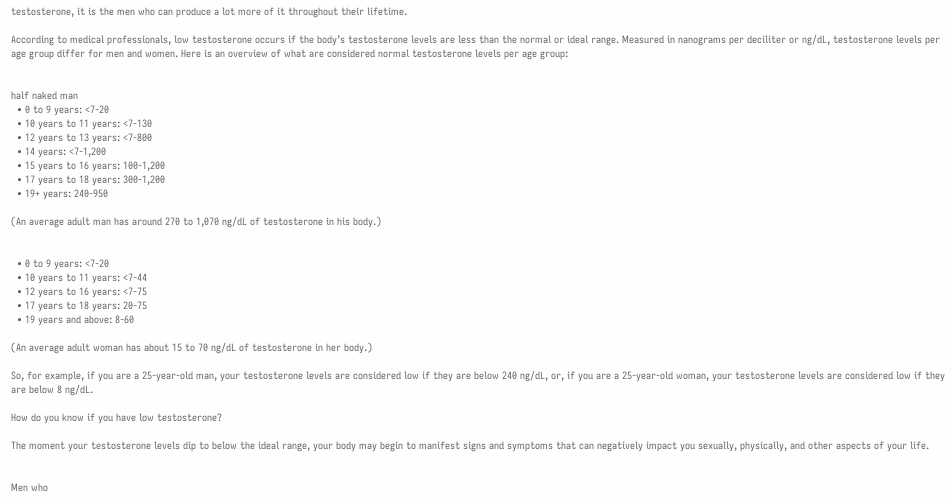testosterone, it is the men who can produce a lot more of it throughout their lifetime.

According to medical professionals, low testosterone occurs if the body’s testosterone levels are less than the normal or ideal range. Measured in nanograms per deciliter or ng/dL, testosterone levels per age group differ for men and women. Here is an overview of what are considered normal testosterone levels per age group:


half naked man
  • 0 to 9 years: <7-20
  • 10 years to 11 years: <7-130
  • 12 years to 13 years: <7-800
  • 14 years: <7-1,200
  • 15 years to 16 years: 100-1,200
  • 17 years to 18 years: 300-1,200
  • 19+ years: 240-950

(An average adult man has around 270 to 1,070 ng/dL of testosterone in his body.)


  • 0 to 9 years: <7-20
  • 10 years to 11 years: <7-44
  • 12 years to 16 years: <7-75
  • 17 years to 18 years: 20-75
  • 19 years and above: 8-60

(An average adult woman has about 15 to 70 ng/dL of testosterone in her body.)

So, for example, if you are a 25-year-old man, your testosterone levels are considered low if they are below 240 ng/dL, or, if you are a 25-year-old woman, your testosterone levels are considered low if they are below 8 ng/dL.

How do you know if you have low testosterone?

The moment your testosterone levels dip to below the ideal range, your body may begin to manifest signs and symptoms that can negatively impact you sexually, physically, and other aspects of your life.


Men who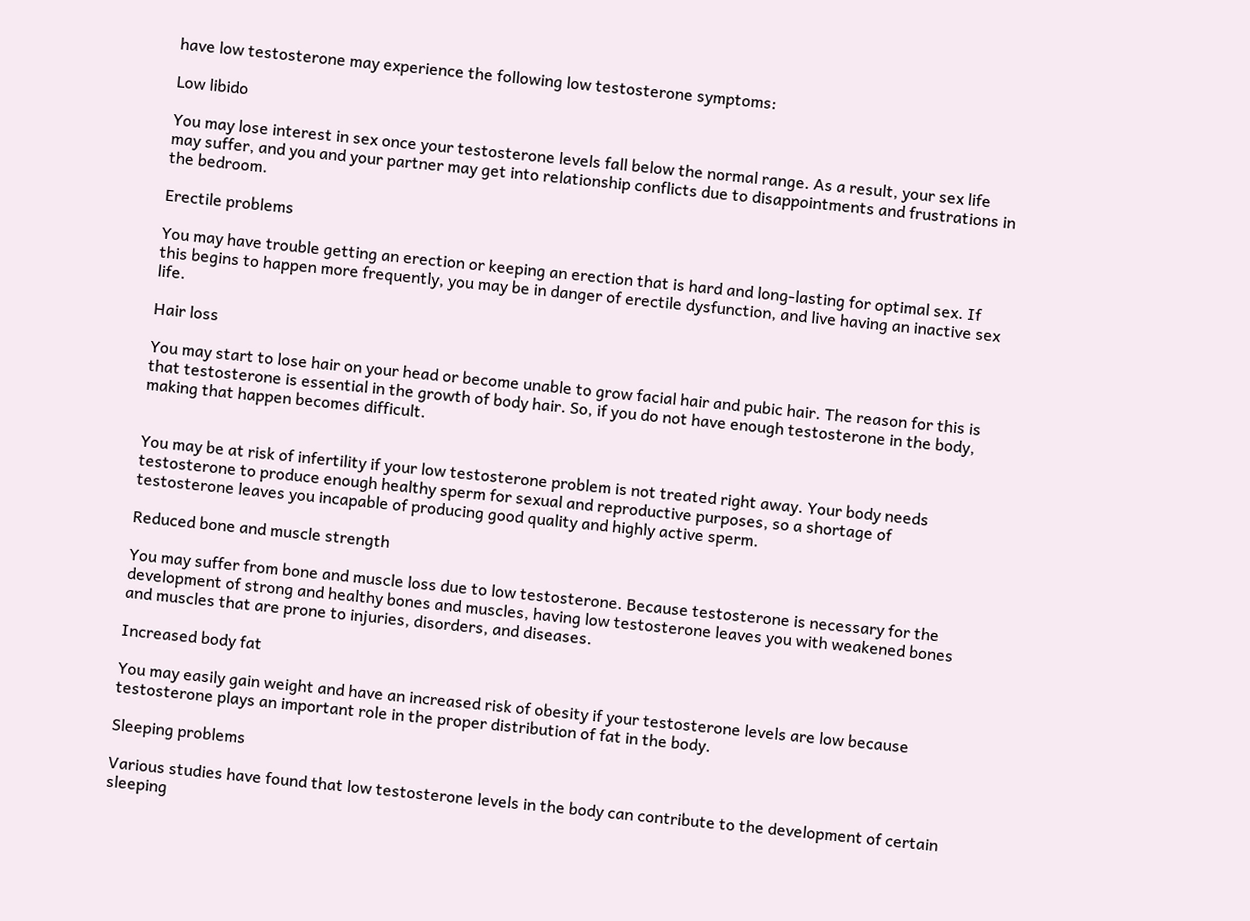have low testosterone may experience the following low testosterone symptoms:

Low libido

You may lose interest in sex once your testosterone levels fall below the normal range. As a result, your sex life may suffer, and you and your partner may get into relationship conflicts due to disappointments and frustrations in the bedroom.

Erectile problems

You may have trouble getting an erection or keeping an erection that is hard and long-lasting for optimal sex. If this begins to happen more frequently, you may be in danger of erectile dysfunction, and live having an inactive sex life.

Hair loss

You may start to lose hair on your head or become unable to grow facial hair and pubic hair. The reason for this is that testosterone is essential in the growth of body hair. So, if you do not have enough testosterone in the body, making that happen becomes difficult.


You may be at risk of infertility if your low testosterone problem is not treated right away. Your body needs testosterone to produce enough healthy sperm for sexual and reproductive purposes, so a shortage of testosterone leaves you incapable of producing good quality and highly active sperm.

Reduced bone and muscle strength

You may suffer from bone and muscle loss due to low testosterone. Because testosterone is necessary for the development of strong and healthy bones and muscles, having low testosterone leaves you with weakened bones and muscles that are prone to injuries, disorders, and diseases.

Increased body fat

You may easily gain weight and have an increased risk of obesity if your testosterone levels are low because testosterone plays an important role in the proper distribution of fat in the body.

Sleeping problems

Various studies have found that low testosterone levels in the body can contribute to the development of certain sleeping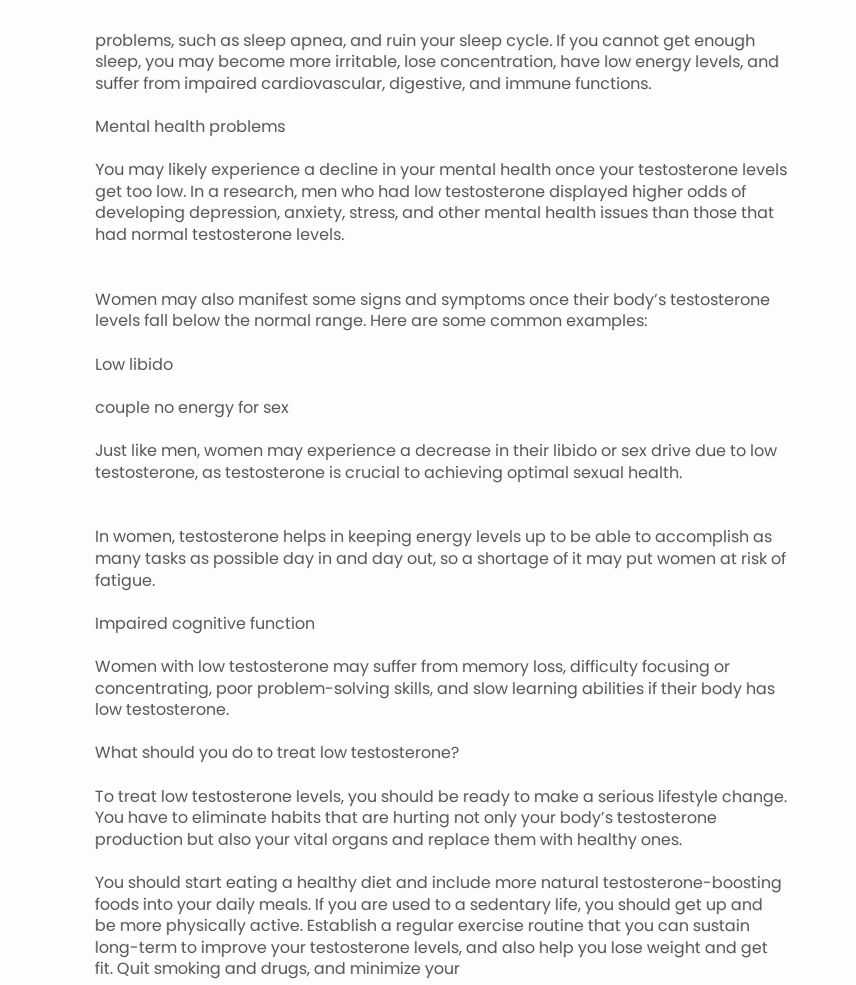problems, such as sleep apnea, and ruin your sleep cycle. If you cannot get enough sleep, you may become more irritable, lose concentration, have low energy levels, and suffer from impaired cardiovascular, digestive, and immune functions.

Mental health problems

You may likely experience a decline in your mental health once your testosterone levels get too low. In a research, men who had low testosterone displayed higher odds of developing depression, anxiety, stress, and other mental health issues than those that had normal testosterone levels.


Women may also manifest some signs and symptoms once their body’s testosterone levels fall below the normal range. Here are some common examples:

Low libido

couple no energy for sex

Just like men, women may experience a decrease in their libido or sex drive due to low testosterone, as testosterone is crucial to achieving optimal sexual health.


In women, testosterone helps in keeping energy levels up to be able to accomplish as many tasks as possible day in and day out, so a shortage of it may put women at risk of fatigue.

Impaired cognitive function

Women with low testosterone may suffer from memory loss, difficulty focusing or concentrating, poor problem-solving skills, and slow learning abilities if their body has low testosterone.

What should you do to treat low testosterone?

To treat low testosterone levels, you should be ready to make a serious lifestyle change. You have to eliminate habits that are hurting not only your body’s testosterone production but also your vital organs and replace them with healthy ones.

You should start eating a healthy diet and include more natural testosterone-boosting foods into your daily meals. If you are used to a sedentary life, you should get up and be more physically active. Establish a regular exercise routine that you can sustain long-term to improve your testosterone levels, and also help you lose weight and get fit. Quit smoking and drugs, and minimize your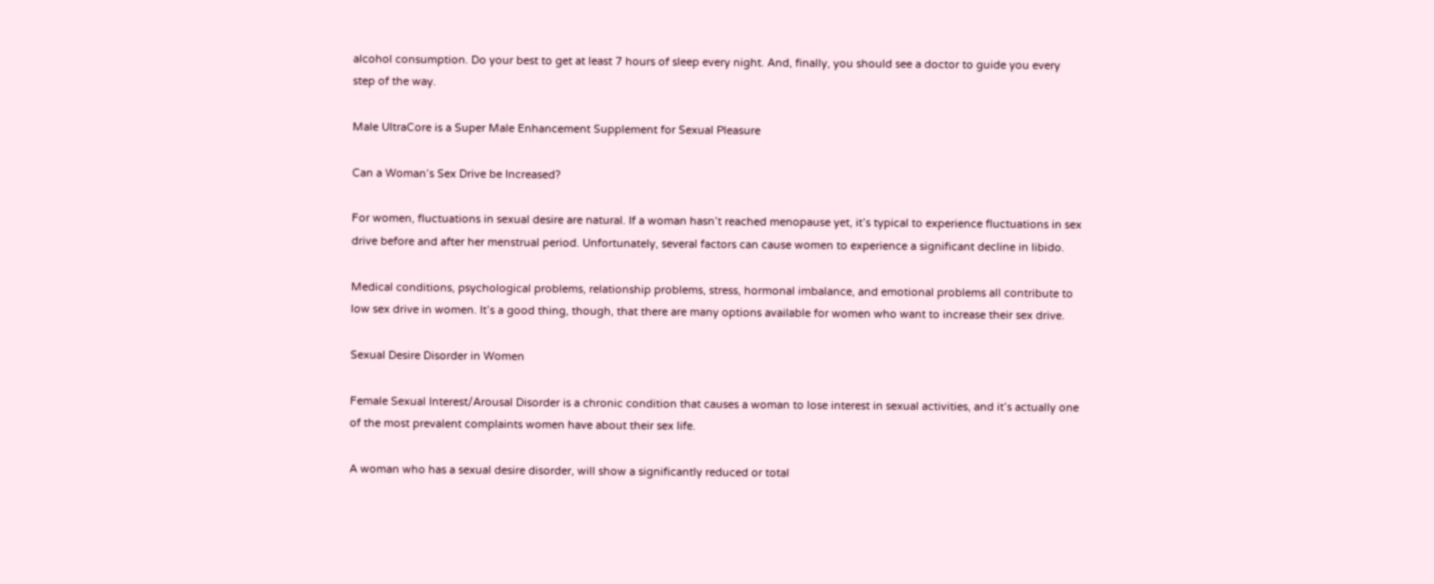alcohol consumption. Do your best to get at least 7 hours of sleep every night. And, finally, you should see a doctor to guide you every step of the way.

Male UltraCore is a Super Male Enhancement Supplement for Sexual Pleasure

Can a Woman’s Sex Drive be Increased?

For women, fluctuations in sexual desire are natural. If a woman hasn’t reached menopause yet, it’s typical to experience fluctuations in sex drive before and after her menstrual period. Unfortunately, several factors can cause women to experience a significant decline in libido.

Medical conditions, psychological problems, relationship problems, stress, hormonal imbalance, and emotional problems all contribute to low sex drive in women. It’s a good thing, though, that there are many options available for women who want to increase their sex drive.

Sexual Desire Disorder in Women

Female Sexual Interest/Arousal Disorder is a chronic condition that causes a woman to lose interest in sexual activities, and it’s actually one of the most prevalent complaints women have about their sex life.

A woman who has a sexual desire disorder, will show a significantly reduced or total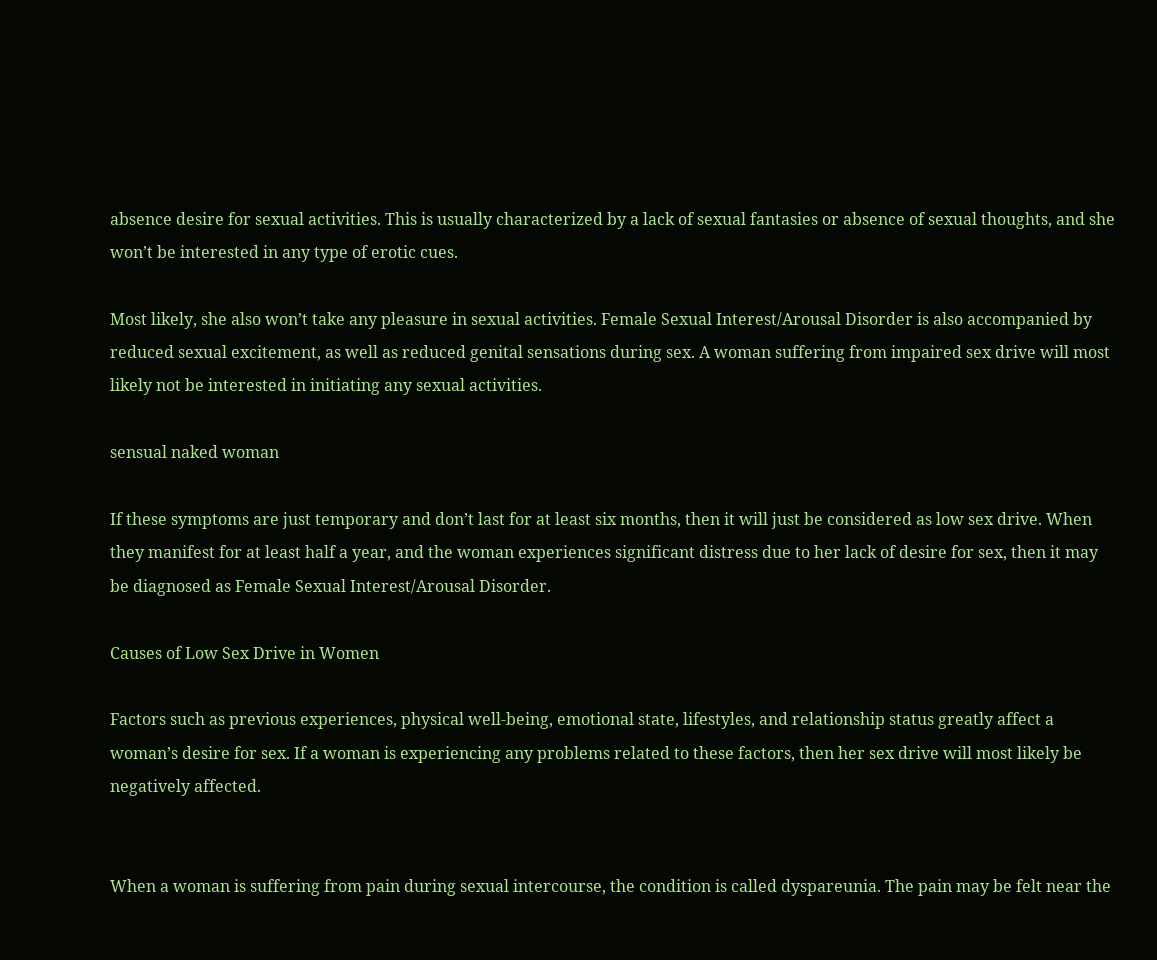absence desire for sexual activities. This is usually characterized by a lack of sexual fantasies or absence of sexual thoughts, and she won’t be interested in any type of erotic cues.

Most likely, she also won’t take any pleasure in sexual activities. Female Sexual Interest/Arousal Disorder is also accompanied by reduced sexual excitement, as well as reduced genital sensations during sex. A woman suffering from impaired sex drive will most likely not be interested in initiating any sexual activities.

sensual naked woman

If these symptoms are just temporary and don’t last for at least six months, then it will just be considered as low sex drive. When they manifest for at least half a year, and the woman experiences significant distress due to her lack of desire for sex, then it may be diagnosed as Female Sexual Interest/Arousal Disorder.

Causes of Low Sex Drive in Women

Factors such as previous experiences, physical well-being, emotional state, lifestyles, and relationship status greatly affect a woman’s desire for sex. If a woman is experiencing any problems related to these factors, then her sex drive will most likely be negatively affected.


When a woman is suffering from pain during sexual intercourse, the condition is called dyspareunia. The pain may be felt near the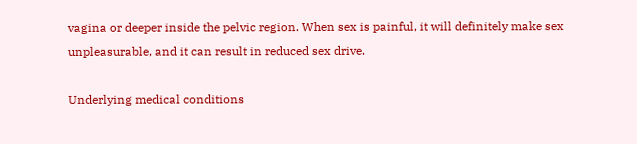vagina or deeper inside the pelvic region. When sex is painful, it will definitely make sex unpleasurable, and it can result in reduced sex drive.

Underlying medical conditions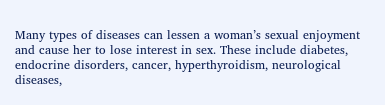Many types of diseases can lessen a woman’s sexual enjoyment and cause her to lose interest in sex. These include diabetes, endocrine disorders, cancer, hyperthyroidism, neurological diseases,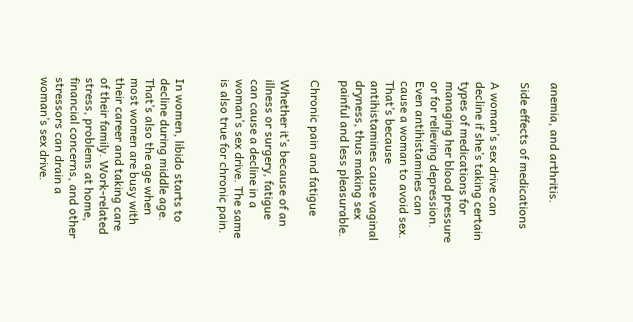anemia, and arthritis.

Side effects of medications

A woman’s sex drive can decline if she’s taking certain types of medications for managing her blood pressure or for relieving depression. Even antihistamines can cause a woman to avoid sex. That’s because antihistamines cause vaginal dryness, thus making sex painful and less pleasurable.

Chronic pain and fatigue

Whether it’s because of an illness or surgery, fatigue can cause a decline in a woman’s sex drive. The same is also true for chronic pain.


In women, libido starts to decline during middle age. That’s also the age when most women are busy with their career and taking care of their family. Work-related stress, problems at home, financial concerns, and other stressors can drain a woman’s sex drive.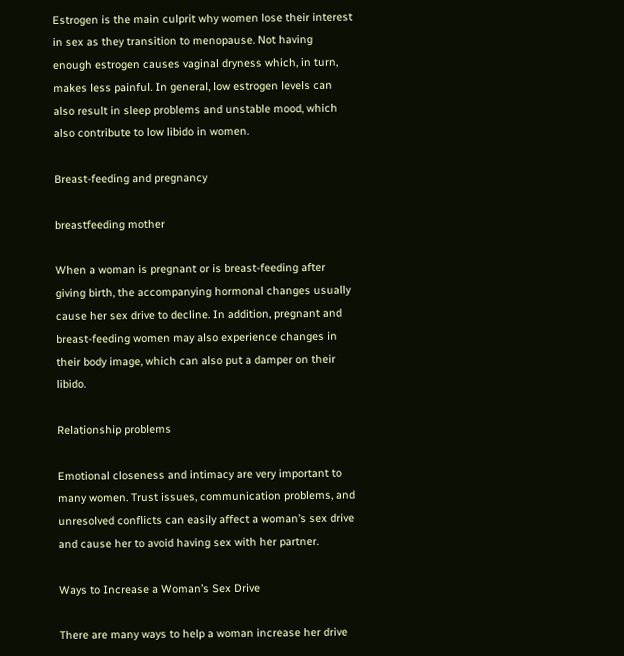Estrogen is the main culprit why women lose their interest in sex as they transition to menopause. Not having enough estrogen causes vaginal dryness which, in turn, makes less painful. In general, low estrogen levels can also result in sleep problems and unstable mood, which also contribute to low libido in women.

Breast-feeding and pregnancy

breastfeeding mother

When a woman is pregnant or is breast-feeding after giving birth, the accompanying hormonal changes usually cause her sex drive to decline. In addition, pregnant and breast-feeding women may also experience changes in their body image, which can also put a damper on their libido.

Relationship problems

Emotional closeness and intimacy are very important to many women. Trust issues, communication problems, and unresolved conflicts can easily affect a woman’s sex drive and cause her to avoid having sex with her partner.

Ways to Increase a Woman’s Sex Drive

There are many ways to help a woman increase her drive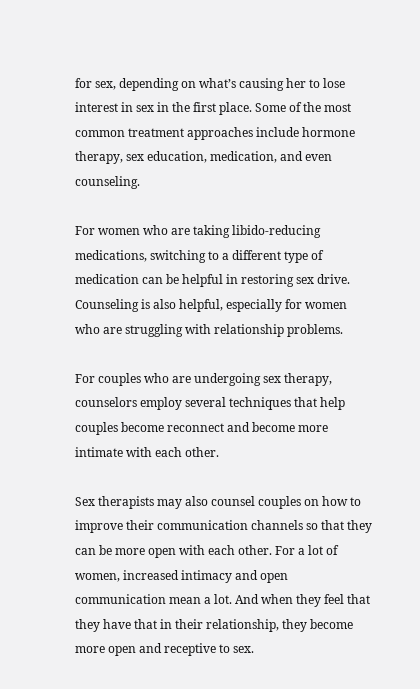for sex, depending on what’s causing her to lose interest in sex in the first place. Some of the most common treatment approaches include hormone therapy, sex education, medication, and even counseling.

For women who are taking libido-reducing medications, switching to a different type of medication can be helpful in restoring sex drive. Counseling is also helpful, especially for women who are struggling with relationship problems.

For couples who are undergoing sex therapy, counselors employ several techniques that help couples become reconnect and become more intimate with each other.

Sex therapists may also counsel couples on how to improve their communication channels so that they can be more open with each other. For a lot of women, increased intimacy and open communication mean a lot. And when they feel that they have that in their relationship, they become more open and receptive to sex.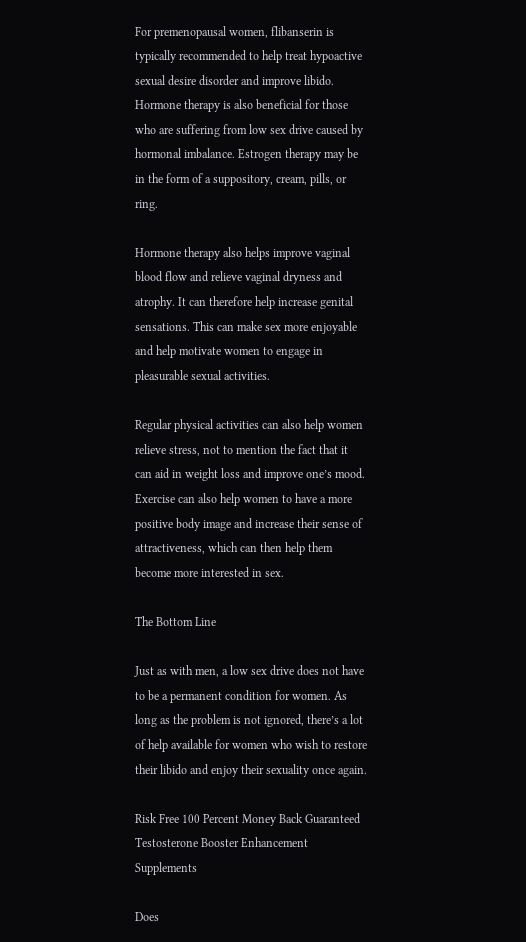For premenopausal women, flibanserin is typically recommended to help treat hypoactive sexual desire disorder and improve libido. Hormone therapy is also beneficial for those who are suffering from low sex drive caused by hormonal imbalance. Estrogen therapy may be in the form of a suppository, cream, pills, or ring.

Hormone therapy also helps improve vaginal blood flow and relieve vaginal dryness and atrophy. It can therefore help increase genital sensations. This can make sex more enjoyable and help motivate women to engage in pleasurable sexual activities.

Regular physical activities can also help women relieve stress, not to mention the fact that it can aid in weight loss and improve one’s mood. Exercise can also help women to have a more positive body image and increase their sense of attractiveness, which can then help them become more interested in sex.

The Bottom Line

Just as with men, a low sex drive does not have to be a permanent condition for women. As long as the problem is not ignored, there’s a lot of help available for women who wish to restore their libido and enjoy their sexuality once again.

Risk Free 100 Percent Money Back Guaranteed Testosterone Booster Enhancement Supplements

Does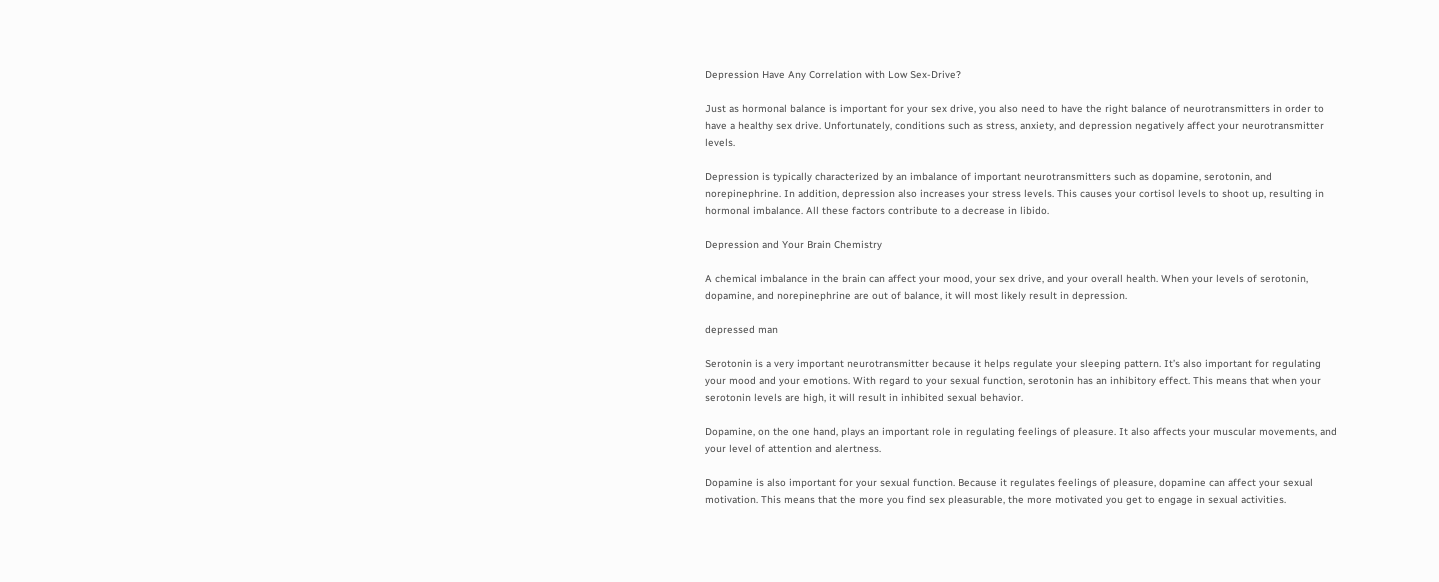Depression Have Any Correlation with Low Sex-Drive?

Just as hormonal balance is important for your sex drive, you also need to have the right balance of neurotransmitters in order to have a healthy sex drive. Unfortunately, conditions such as stress, anxiety, and depression negatively affect your neurotransmitter levels.

Depression is typically characterized by an imbalance of important neurotransmitters such as dopamine, serotonin, and norepinephrine. In addition, depression also increases your stress levels. This causes your cortisol levels to shoot up, resulting in hormonal imbalance. All these factors contribute to a decrease in libido.

Depression and Your Brain Chemistry

A chemical imbalance in the brain can affect your mood, your sex drive, and your overall health. When your levels of serotonin, dopamine, and norepinephrine are out of balance, it will most likely result in depression.

depressed man

Serotonin is a very important neurotransmitter because it helps regulate your sleeping pattern. It’s also important for regulating your mood and your emotions. With regard to your sexual function, serotonin has an inhibitory effect. This means that when your serotonin levels are high, it will result in inhibited sexual behavior.

Dopamine, on the one hand, plays an important role in regulating feelings of pleasure. It also affects your muscular movements, and your level of attention and alertness.

Dopamine is also important for your sexual function. Because it regulates feelings of pleasure, dopamine can affect your sexual motivation. This means that the more you find sex pleasurable, the more motivated you get to engage in sexual activities.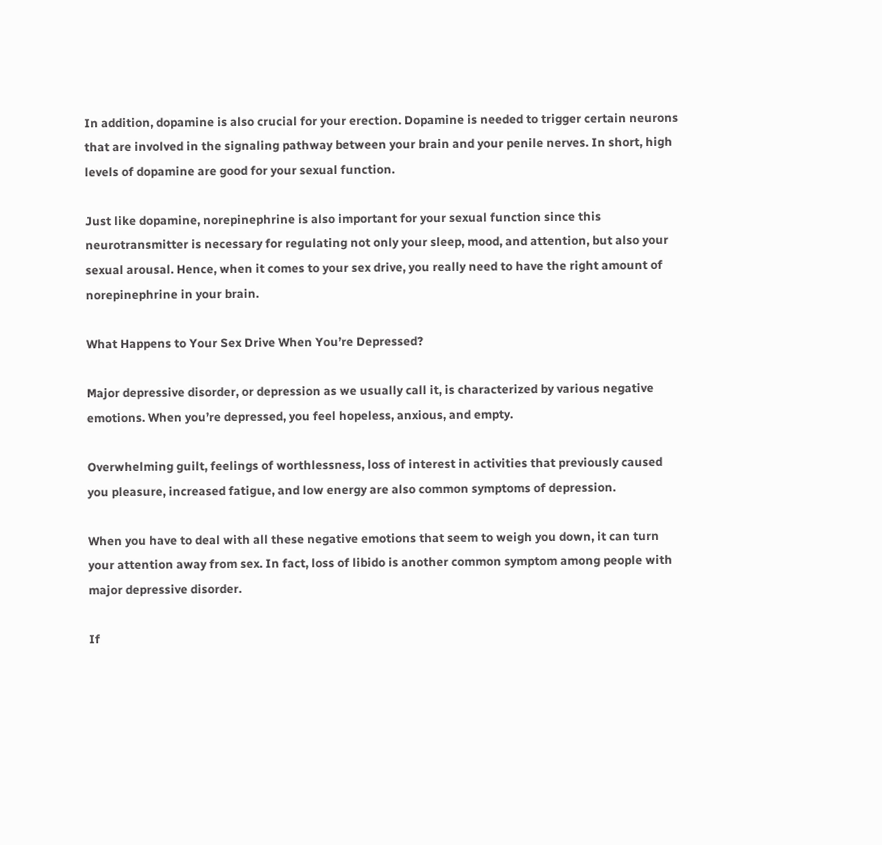In addition, dopamine is also crucial for your erection. Dopamine is needed to trigger certain neurons that are involved in the signaling pathway between your brain and your penile nerves. In short, high levels of dopamine are good for your sexual function.

Just like dopamine, norepinephrine is also important for your sexual function since this neurotransmitter is necessary for regulating not only your sleep, mood, and attention, but also your sexual arousal. Hence, when it comes to your sex drive, you really need to have the right amount of norepinephrine in your brain.

What Happens to Your Sex Drive When You’re Depressed?

Major depressive disorder, or depression as we usually call it, is characterized by various negative emotions. When you’re depressed, you feel hopeless, anxious, and empty.

Overwhelming guilt, feelings of worthlessness, loss of interest in activities that previously caused you pleasure, increased fatigue, and low energy are also common symptoms of depression.

When you have to deal with all these negative emotions that seem to weigh you down, it can turn your attention away from sex. In fact, loss of libido is another common symptom among people with major depressive disorder.

If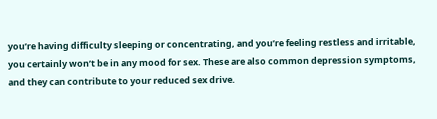you’re having difficulty sleeping or concentrating, and you’re feeling restless and irritable, you certainly won’t be in any mood for sex. These are also common depression symptoms, and they can contribute to your reduced sex drive.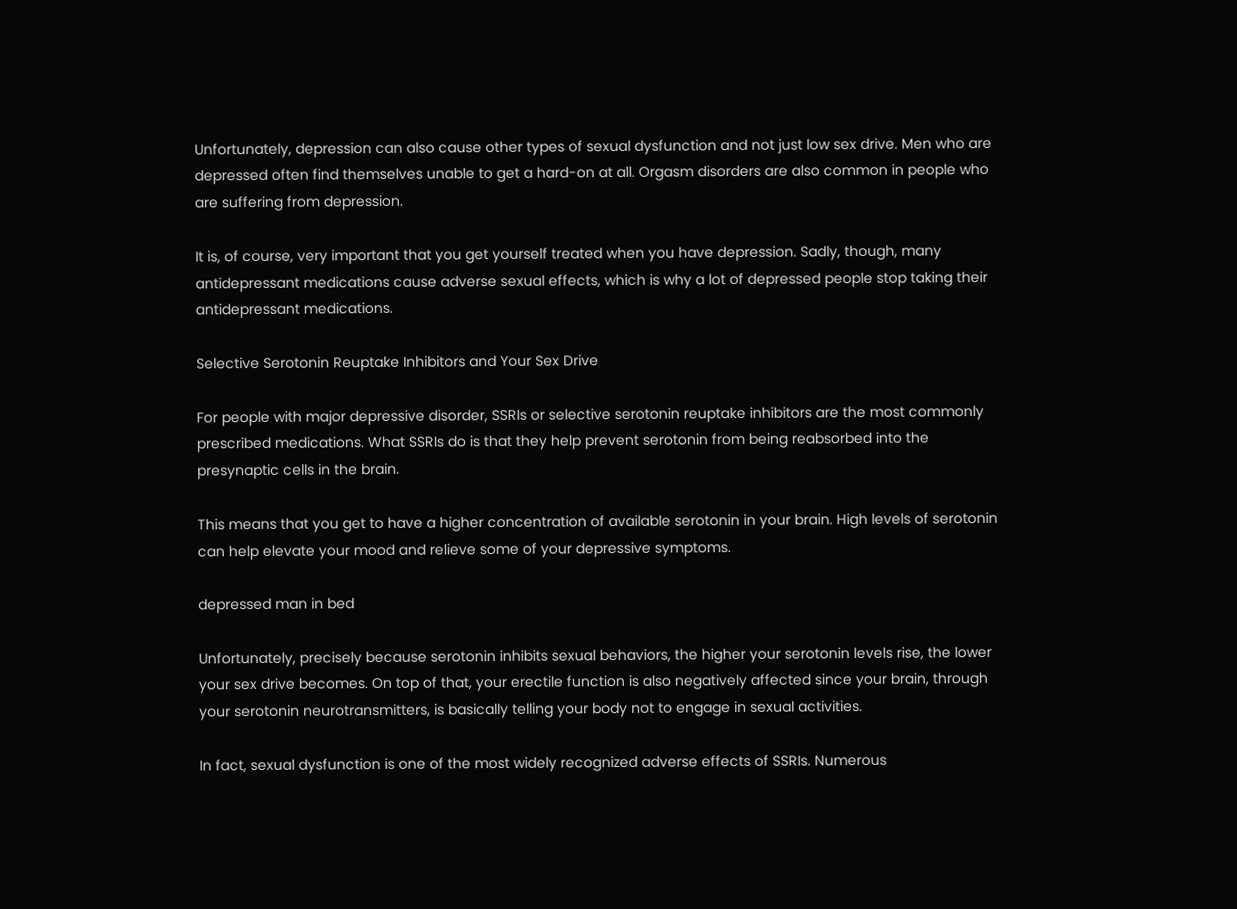Unfortunately, depression can also cause other types of sexual dysfunction and not just low sex drive. Men who are depressed often find themselves unable to get a hard-on at all. Orgasm disorders are also common in people who are suffering from depression.

It is, of course, very important that you get yourself treated when you have depression. Sadly, though, many antidepressant medications cause adverse sexual effects, which is why a lot of depressed people stop taking their antidepressant medications.

Selective Serotonin Reuptake Inhibitors and Your Sex Drive

For people with major depressive disorder, SSRIs or selective serotonin reuptake inhibitors are the most commonly prescribed medications. What SSRIs do is that they help prevent serotonin from being reabsorbed into the presynaptic cells in the brain.

This means that you get to have a higher concentration of available serotonin in your brain. High levels of serotonin can help elevate your mood and relieve some of your depressive symptoms.

depressed man in bed

Unfortunately, precisely because serotonin inhibits sexual behaviors, the higher your serotonin levels rise, the lower your sex drive becomes. On top of that, your erectile function is also negatively affected since your brain, through your serotonin neurotransmitters, is basically telling your body not to engage in sexual activities.

In fact, sexual dysfunction is one of the most widely recognized adverse effects of SSRIs. Numerous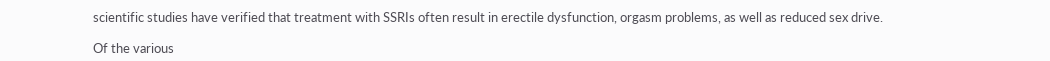scientific studies have verified that treatment with SSRIs often result in erectile dysfunction, orgasm problems, as well as reduced sex drive.

Of the various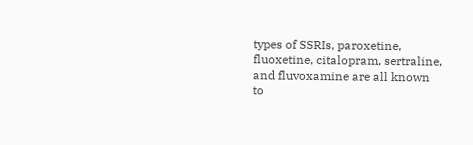types of SSRIs, paroxetine, fluoxetine, citalopram, sertraline, and fluvoxamine are all known to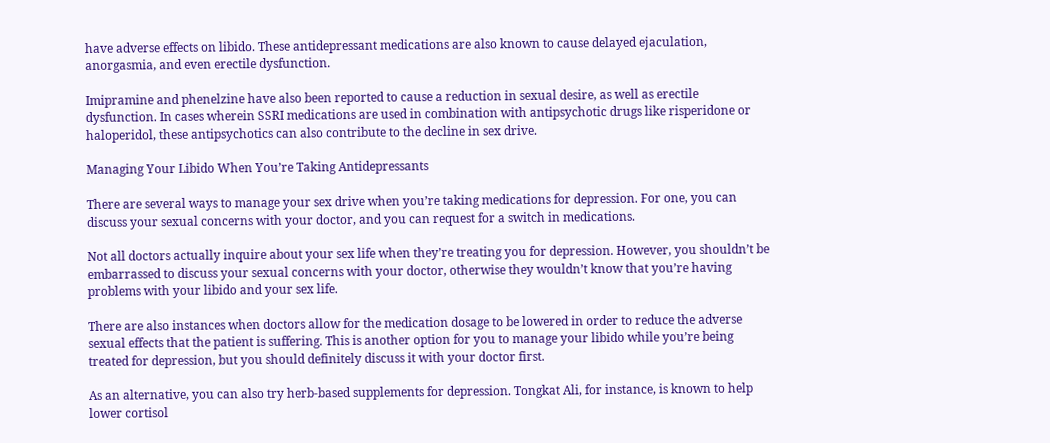have adverse effects on libido. These antidepressant medications are also known to cause delayed ejaculation, anorgasmia, and even erectile dysfunction.

Imipramine and phenelzine have also been reported to cause a reduction in sexual desire, as well as erectile dysfunction. In cases wherein SSRI medications are used in combination with antipsychotic drugs like risperidone or haloperidol, these antipsychotics can also contribute to the decline in sex drive.

Managing Your Libido When You’re Taking Antidepressants

There are several ways to manage your sex drive when you’re taking medications for depression. For one, you can discuss your sexual concerns with your doctor, and you can request for a switch in medications.

Not all doctors actually inquire about your sex life when they’re treating you for depression. However, you shouldn’t be embarrassed to discuss your sexual concerns with your doctor, otherwise they wouldn’t know that you’re having problems with your libido and your sex life.

There are also instances when doctors allow for the medication dosage to be lowered in order to reduce the adverse sexual effects that the patient is suffering. This is another option for you to manage your libido while you’re being treated for depression, but you should definitely discuss it with your doctor first.

As an alternative, you can also try herb-based supplements for depression. Tongkat Ali, for instance, is known to help lower cortisol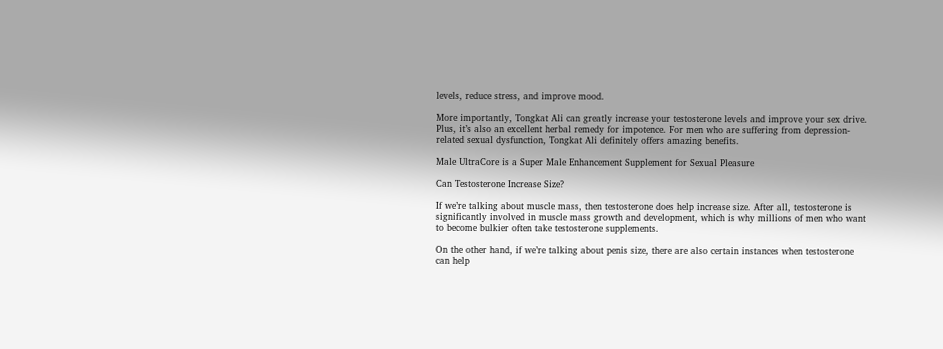levels, reduce stress, and improve mood.

More importantly, Tongkat Ali can greatly increase your testosterone levels and improve your sex drive. Plus, it’s also an excellent herbal remedy for impotence. For men who are suffering from depression-related sexual dysfunction, Tongkat Ali definitely offers amazing benefits.

Male UltraCore is a Super Male Enhancement Supplement for Sexual Pleasure

Can Testosterone Increase Size?

If we’re talking about muscle mass, then testosterone does help increase size. After all, testosterone is significantly involved in muscle mass growth and development, which is why millions of men who want to become bulkier often take testosterone supplements.

On the other hand, if we’re talking about penis size, there are also certain instances when testosterone can help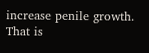increase penile growth. That is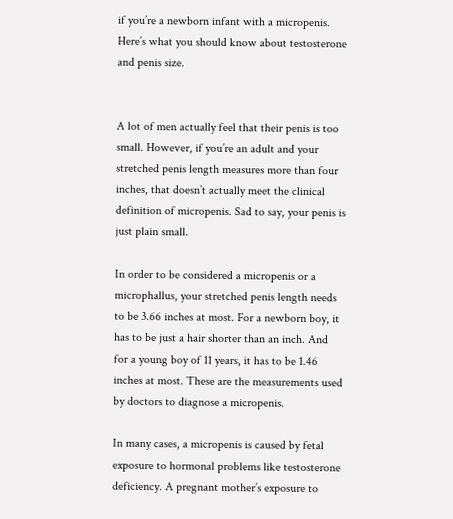if you’re a newborn infant with a micropenis. Here’s what you should know about testosterone and penis size.


A lot of men actually feel that their penis is too small. However, if you’re an adult and your stretched penis length measures more than four inches, that doesn’t actually meet the clinical definition of micropenis. Sad to say, your penis is just plain small.

In order to be considered a micropenis or a microphallus, your stretched penis length needs to be 3.66 inches at most. For a newborn boy, it has to be just a hair shorter than an inch. And for a young boy of 11 years, it has to be 1.46 inches at most. These are the measurements used by doctors to diagnose a micropenis.

In many cases, a micropenis is caused by fetal exposure to hormonal problems like testosterone deficiency. A pregnant mother’s exposure to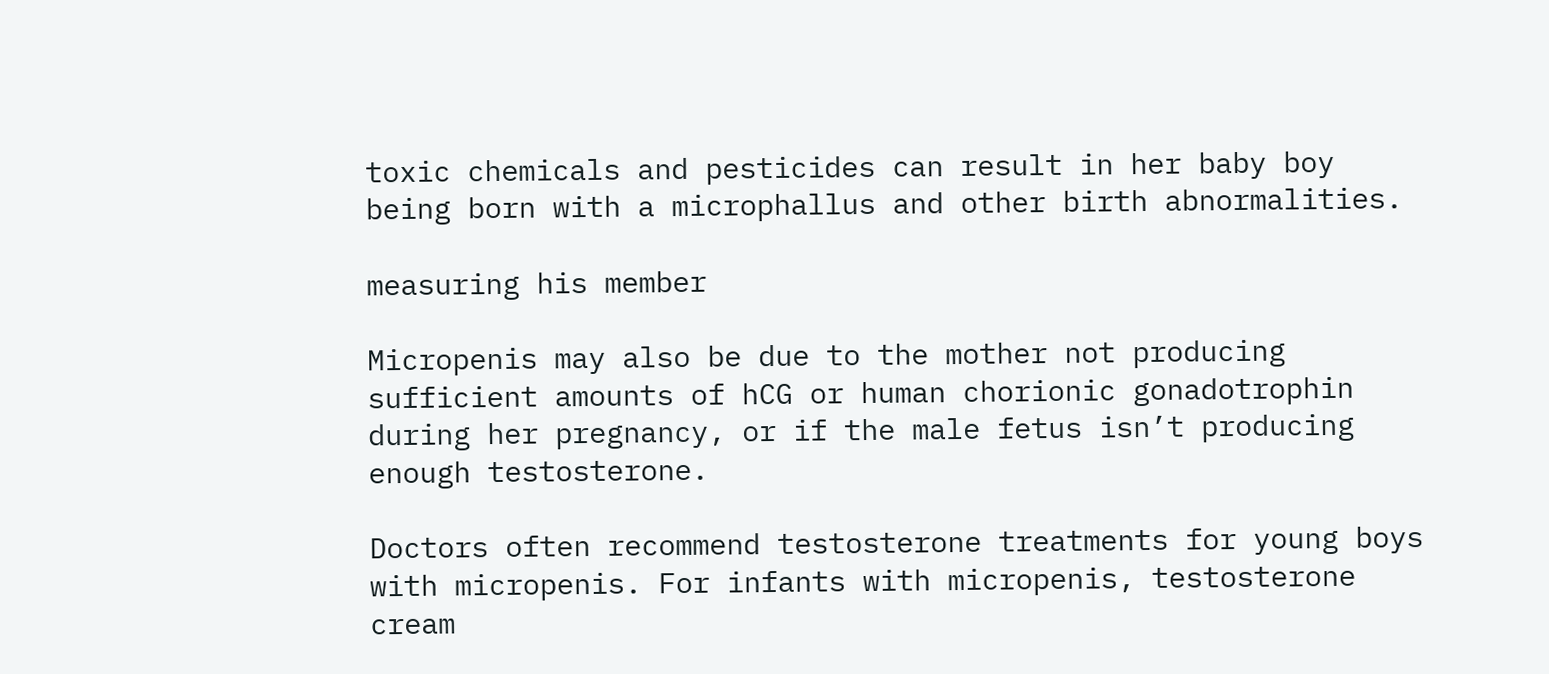toxic chemicals and pesticides can result in her baby boy being born with a microphallus and other birth abnormalities.

measuring his member

Micropenis may also be due to the mother not producing sufficient amounts of hCG or human chorionic gonadotrophin during her pregnancy, or if the male fetus isn’t producing enough testosterone.

Doctors often recommend testosterone treatments for young boys with micropenis. For infants with micropenis, testosterone cream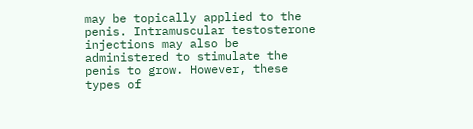may be topically applied to the penis. Intramuscular testosterone injections may also be administered to stimulate the penis to grow. However, these types of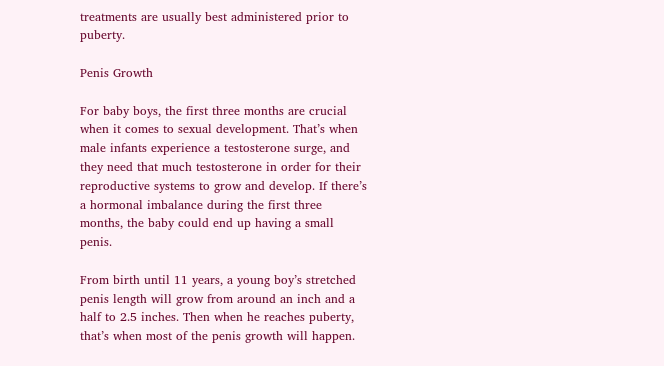treatments are usually best administered prior to puberty.

Penis Growth

For baby boys, the first three months are crucial when it comes to sexual development. That’s when male infants experience a testosterone surge, and they need that much testosterone in order for their reproductive systems to grow and develop. If there’s a hormonal imbalance during the first three months, the baby could end up having a small penis.

From birth until 11 years, a young boy’s stretched penis length will grow from around an inch and a half to 2.5 inches. Then when he reaches puberty, that’s when most of the penis growth will happen.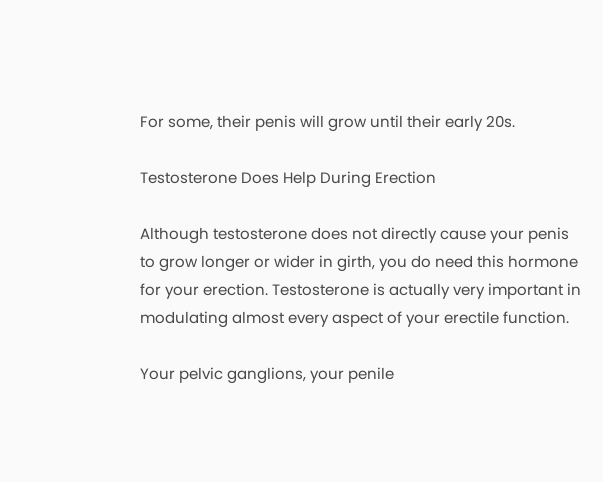For some, their penis will grow until their early 20s.

Testosterone Does Help During Erection

Although testosterone does not directly cause your penis to grow longer or wider in girth, you do need this hormone for your erection. Testosterone is actually very important in modulating almost every aspect of your erectile function.

Your pelvic ganglions, your penile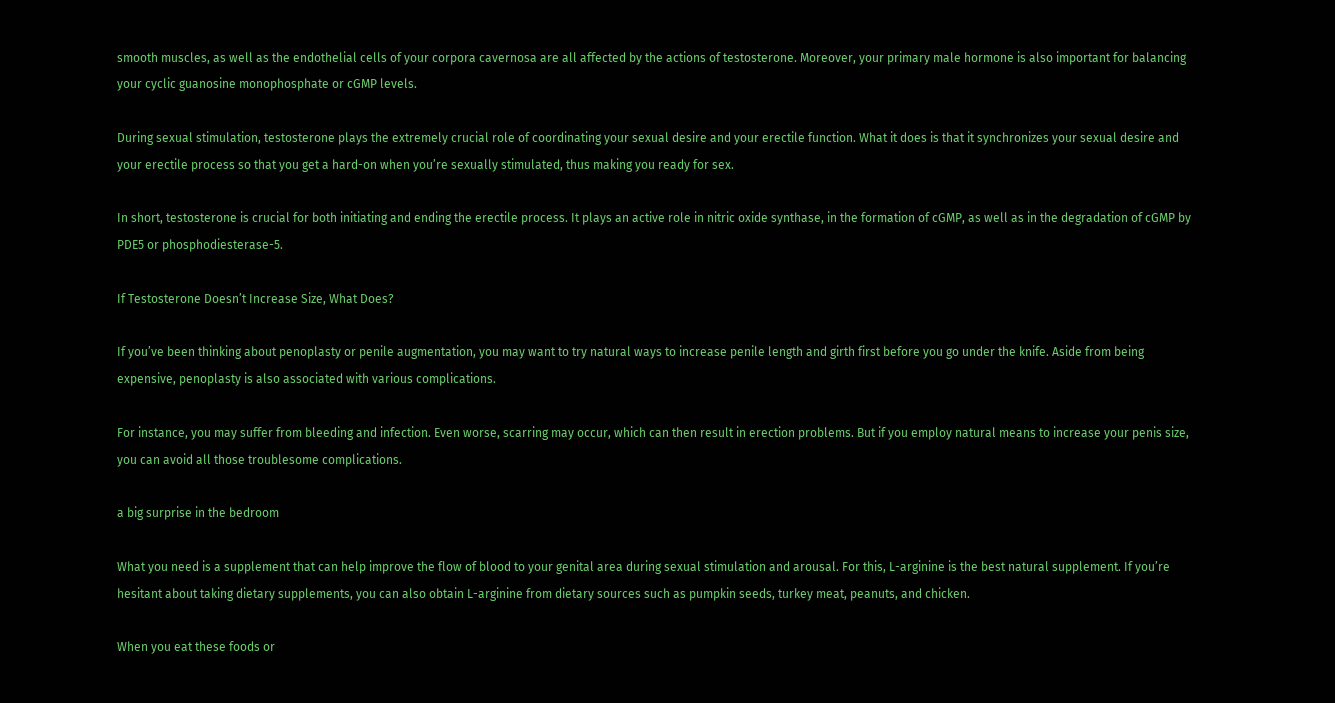smooth muscles, as well as the endothelial cells of your corpora cavernosa are all affected by the actions of testosterone. Moreover, your primary male hormone is also important for balancing your cyclic guanosine monophosphate or cGMP levels.

During sexual stimulation, testosterone plays the extremely crucial role of coordinating your sexual desire and your erectile function. What it does is that it synchronizes your sexual desire and your erectile process so that you get a hard-on when you’re sexually stimulated, thus making you ready for sex.

In short, testosterone is crucial for both initiating and ending the erectile process. It plays an active role in nitric oxide synthase, in the formation of cGMP, as well as in the degradation of cGMP by PDE5 or phosphodiesterase-5.

If Testosterone Doesn’t Increase Size, What Does?

If you’ve been thinking about penoplasty or penile augmentation, you may want to try natural ways to increase penile length and girth first before you go under the knife. Aside from being expensive, penoplasty is also associated with various complications.

For instance, you may suffer from bleeding and infection. Even worse, scarring may occur, which can then result in erection problems. But if you employ natural means to increase your penis size, you can avoid all those troublesome complications.

a big surprise in the bedroom

What you need is a supplement that can help improve the flow of blood to your genital area during sexual stimulation and arousal. For this, L-arginine is the best natural supplement. If you’re hesitant about taking dietary supplements, you can also obtain L-arginine from dietary sources such as pumpkin seeds, turkey meat, peanuts, and chicken.

When you eat these foods or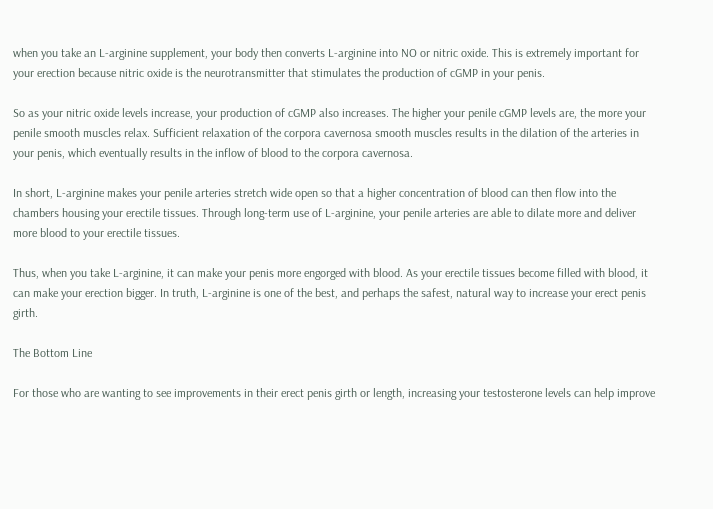when you take an L-arginine supplement, your body then converts L-arginine into NO or nitric oxide. This is extremely important for your erection because nitric oxide is the neurotransmitter that stimulates the production of cGMP in your penis.

So as your nitric oxide levels increase, your production of cGMP also increases. The higher your penile cGMP levels are, the more your penile smooth muscles relax. Sufficient relaxation of the corpora cavernosa smooth muscles results in the dilation of the arteries in your penis, which eventually results in the inflow of blood to the corpora cavernosa.

In short, L-arginine makes your penile arteries stretch wide open so that a higher concentration of blood can then flow into the chambers housing your erectile tissues. Through long-term use of L-arginine, your penile arteries are able to dilate more and deliver more blood to your erectile tissues.

Thus, when you take L-arginine, it can make your penis more engorged with blood. As your erectile tissues become filled with blood, it can make your erection bigger. In truth, L-arginine is one of the best, and perhaps the safest, natural way to increase your erect penis girth.

The Bottom Line

For those who are wanting to see improvements in their erect penis girth or length, increasing your testosterone levels can help improve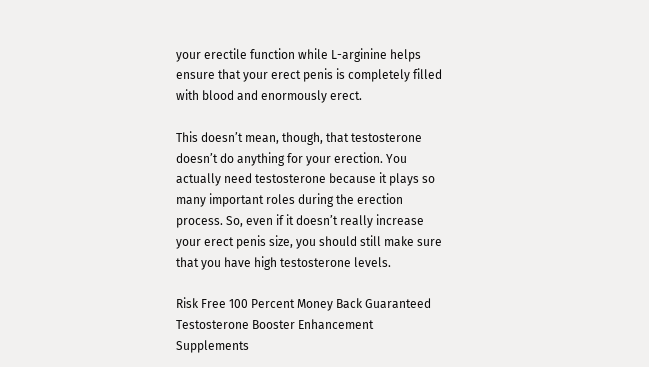your erectile function while L-arginine helps ensure that your erect penis is completely filled with blood and enormously erect.

This doesn’t mean, though, that testosterone doesn’t do anything for your erection. You actually need testosterone because it plays so many important roles during the erection process. So, even if it doesn’t really increase your erect penis size, you should still make sure that you have high testosterone levels.

Risk Free 100 Percent Money Back Guaranteed Testosterone Booster Enhancement Supplements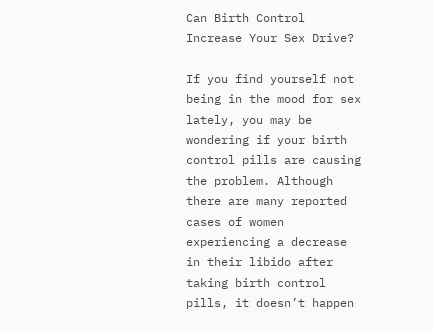Can Birth Control Increase Your Sex Drive?

If you find yourself not being in the mood for sex lately, you may be wondering if your birth control pills are causing the problem. Although there are many reported cases of women experiencing a decrease in their libido after taking birth control pills, it doesn’t happen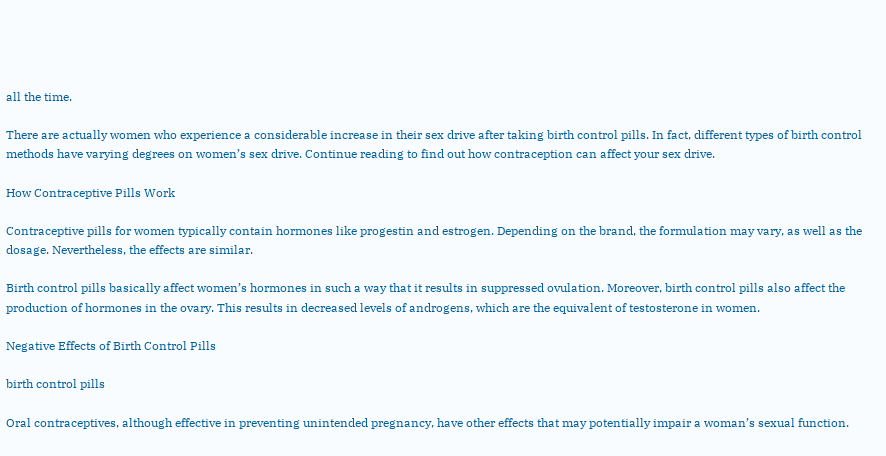all the time.

There are actually women who experience a considerable increase in their sex drive after taking birth control pills. In fact, different types of birth control methods have varying degrees on women’s sex drive. Continue reading to find out how contraception can affect your sex drive.

How Contraceptive Pills Work

Contraceptive pills for women typically contain hormones like progestin and estrogen. Depending on the brand, the formulation may vary, as well as the dosage. Nevertheless, the effects are similar.

Birth control pills basically affect women’s hormones in such a way that it results in suppressed ovulation. Moreover, birth control pills also affect the production of hormones in the ovary. This results in decreased levels of androgens, which are the equivalent of testosterone in women.

Negative Effects of Birth Control Pills

birth control pills

Oral contraceptives, although effective in preventing unintended pregnancy, have other effects that may potentially impair a woman’s sexual function.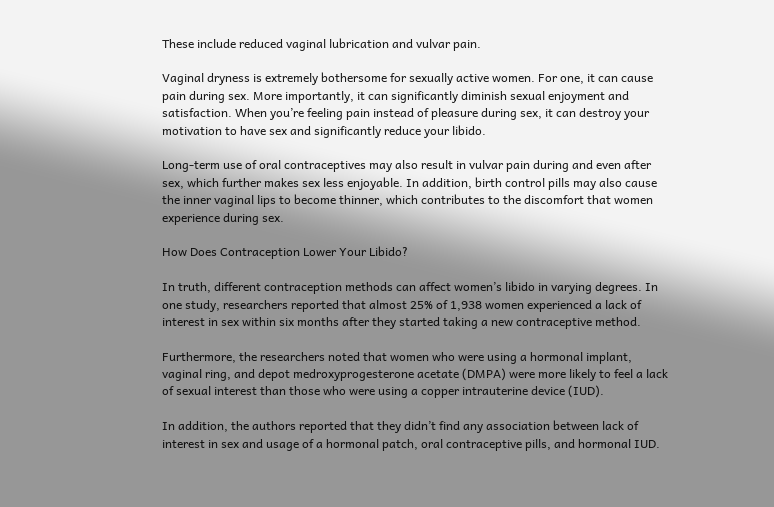These include reduced vaginal lubrication and vulvar pain.

Vaginal dryness is extremely bothersome for sexually active women. For one, it can cause pain during sex. More importantly, it can significantly diminish sexual enjoyment and satisfaction. When you’re feeling pain instead of pleasure during sex, it can destroy your motivation to have sex and significantly reduce your libido.

Long-term use of oral contraceptives may also result in vulvar pain during and even after sex, which further makes sex less enjoyable. In addition, birth control pills may also cause the inner vaginal lips to become thinner, which contributes to the discomfort that women experience during sex.

How Does Contraception Lower Your Libido?

In truth, different contraception methods can affect women’s libido in varying degrees. In one study, researchers reported that almost 25% of 1,938 women experienced a lack of interest in sex within six months after they started taking a new contraceptive method.

Furthermore, the researchers noted that women who were using a hormonal implant, vaginal ring, and depot medroxyprogesterone acetate (DMPA) were more likely to feel a lack of sexual interest than those who were using a copper intrauterine device (IUD).

In addition, the authors reported that they didn’t find any association between lack of interest in sex and usage of a hormonal patch, oral contraceptive pills, and hormonal IUD.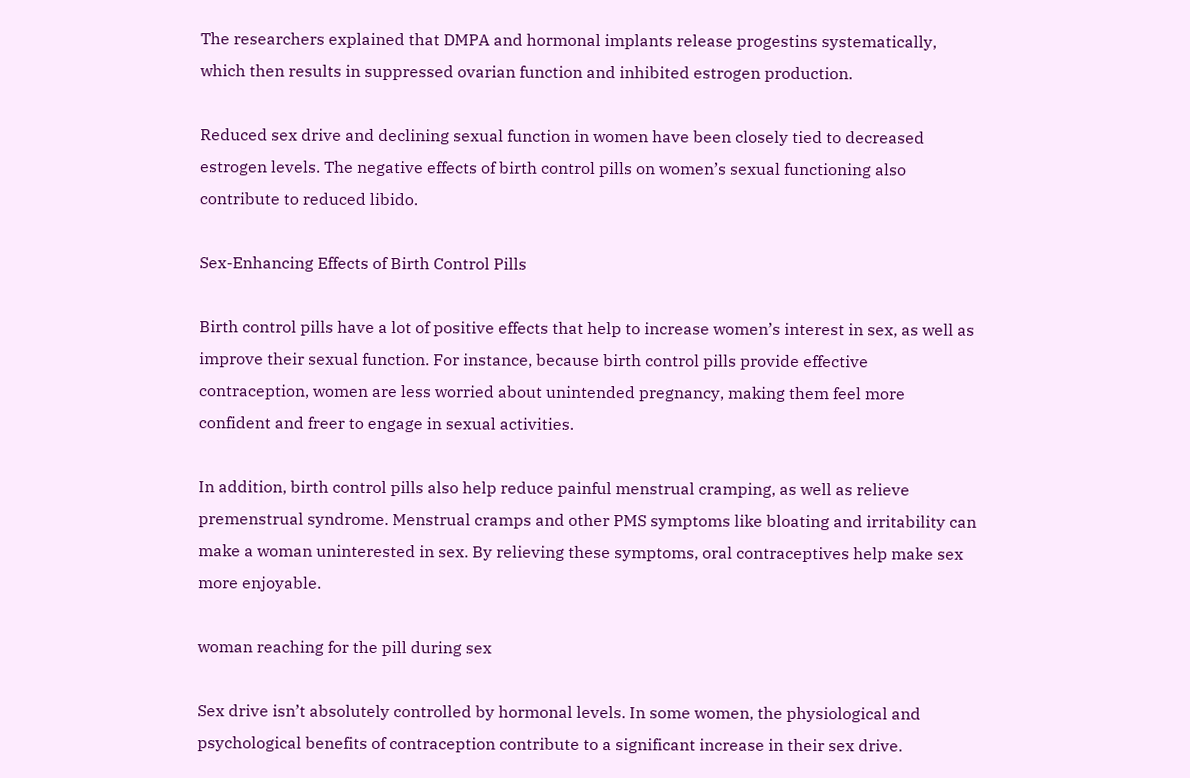The researchers explained that DMPA and hormonal implants release progestins systematically, which then results in suppressed ovarian function and inhibited estrogen production.

Reduced sex drive and declining sexual function in women have been closely tied to decreased estrogen levels. The negative effects of birth control pills on women’s sexual functioning also contribute to reduced libido.

Sex-Enhancing Effects of Birth Control Pills

Birth control pills have a lot of positive effects that help to increase women’s interest in sex, as well as improve their sexual function. For instance, because birth control pills provide effective contraception, women are less worried about unintended pregnancy, making them feel more confident and freer to engage in sexual activities.

In addition, birth control pills also help reduce painful menstrual cramping, as well as relieve premenstrual syndrome. Menstrual cramps and other PMS symptoms like bloating and irritability can make a woman uninterested in sex. By relieving these symptoms, oral contraceptives help make sex more enjoyable.

woman reaching for the pill during sex

Sex drive isn’t absolutely controlled by hormonal levels. In some women, the physiological and psychological benefits of contraception contribute to a significant increase in their sex drive.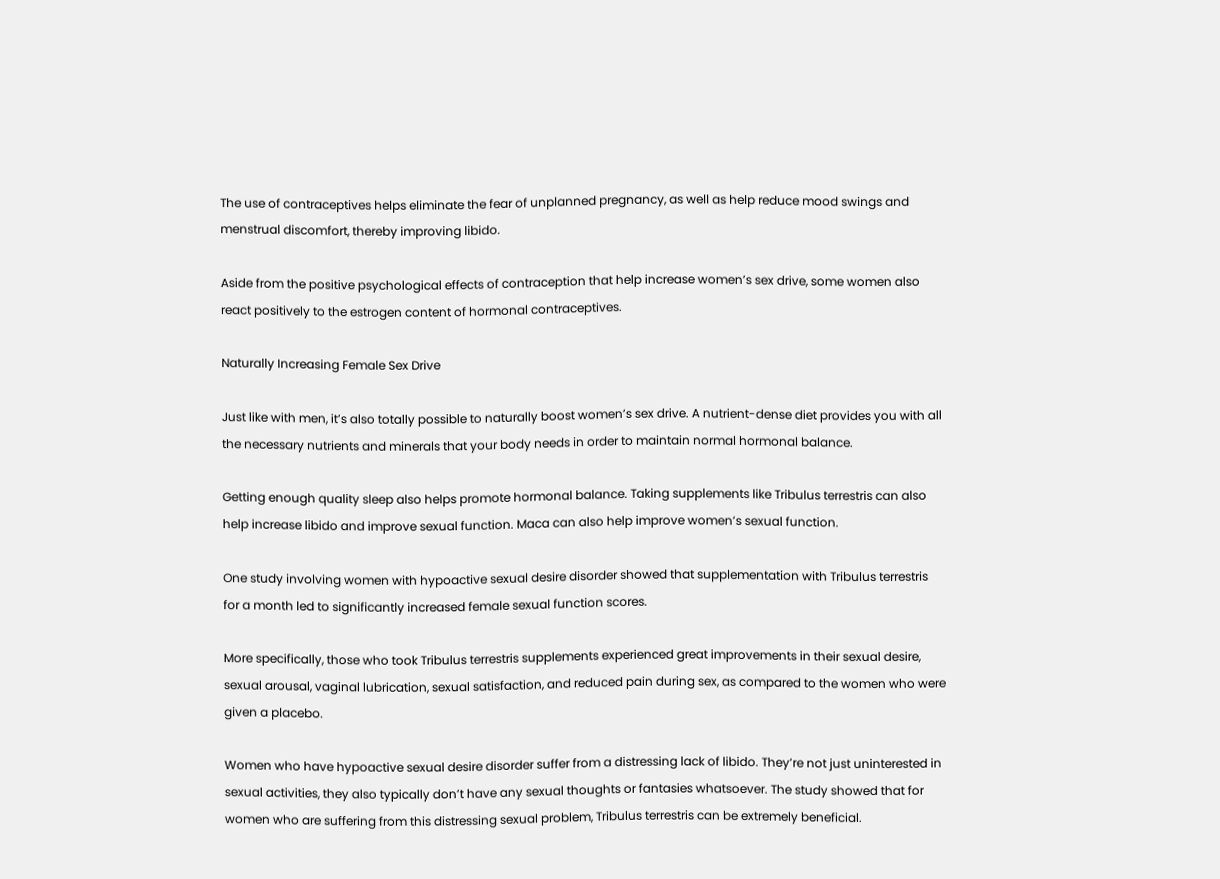The use of contraceptives helps eliminate the fear of unplanned pregnancy, as well as help reduce mood swings and menstrual discomfort, thereby improving libido.

Aside from the positive psychological effects of contraception that help increase women’s sex drive, some women also react positively to the estrogen content of hormonal contraceptives.

Naturally Increasing Female Sex Drive

Just like with men, it’s also totally possible to naturally boost women’s sex drive. A nutrient-dense diet provides you with all the necessary nutrients and minerals that your body needs in order to maintain normal hormonal balance.

Getting enough quality sleep also helps promote hormonal balance. Taking supplements like Tribulus terrestris can also help increase libido and improve sexual function. Maca can also help improve women’s sexual function.

One study involving women with hypoactive sexual desire disorder showed that supplementation with Tribulus terrestris for a month led to significantly increased female sexual function scores.

More specifically, those who took Tribulus terrestris supplements experienced great improvements in their sexual desire, sexual arousal, vaginal lubrication, sexual satisfaction, and reduced pain during sex, as compared to the women who were given a placebo.

Women who have hypoactive sexual desire disorder suffer from a distressing lack of libido. They’re not just uninterested in sexual activities, they also typically don’t have any sexual thoughts or fantasies whatsoever. The study showed that for women who are suffering from this distressing sexual problem, Tribulus terrestris can be extremely beneficial.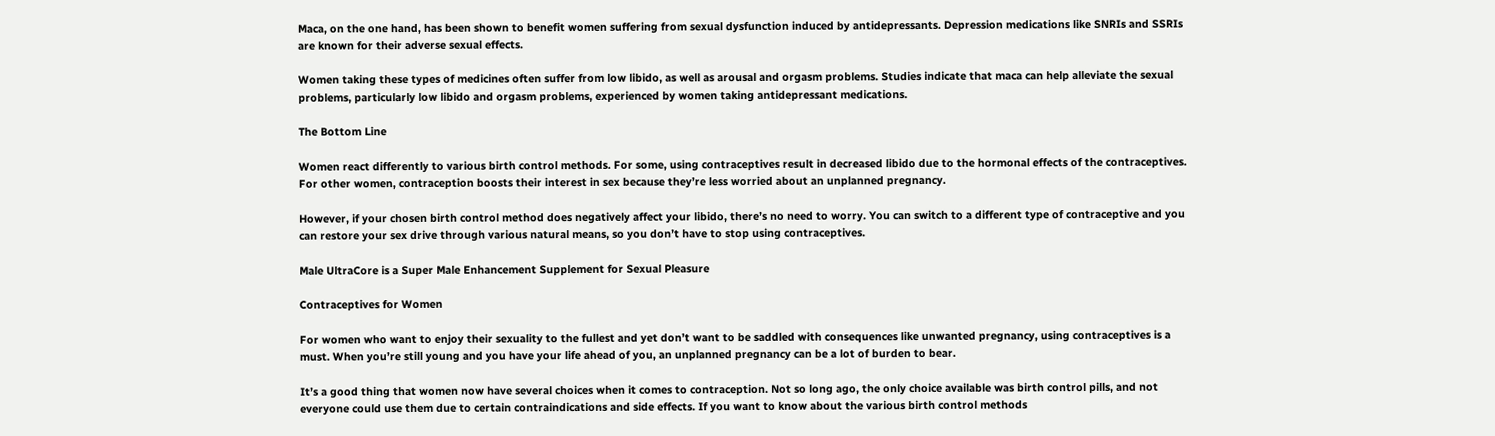Maca, on the one hand, has been shown to benefit women suffering from sexual dysfunction induced by antidepressants. Depression medications like SNRIs and SSRIs are known for their adverse sexual effects.

Women taking these types of medicines often suffer from low libido, as well as arousal and orgasm problems. Studies indicate that maca can help alleviate the sexual problems, particularly low libido and orgasm problems, experienced by women taking antidepressant medications.

The Bottom Line

Women react differently to various birth control methods. For some, using contraceptives result in decreased libido due to the hormonal effects of the contraceptives. For other women, contraception boosts their interest in sex because they’re less worried about an unplanned pregnancy.

However, if your chosen birth control method does negatively affect your libido, there’s no need to worry. You can switch to a different type of contraceptive and you can restore your sex drive through various natural means, so you don’t have to stop using contraceptives.

Male UltraCore is a Super Male Enhancement Supplement for Sexual Pleasure

Contraceptives for Women

For women who want to enjoy their sexuality to the fullest and yet don’t want to be saddled with consequences like unwanted pregnancy, using contraceptives is a must. When you’re still young and you have your life ahead of you, an unplanned pregnancy can be a lot of burden to bear.

It’s a good thing that women now have several choices when it comes to contraception. Not so long ago, the only choice available was birth control pills, and not everyone could use them due to certain contraindications and side effects. If you want to know about the various birth control methods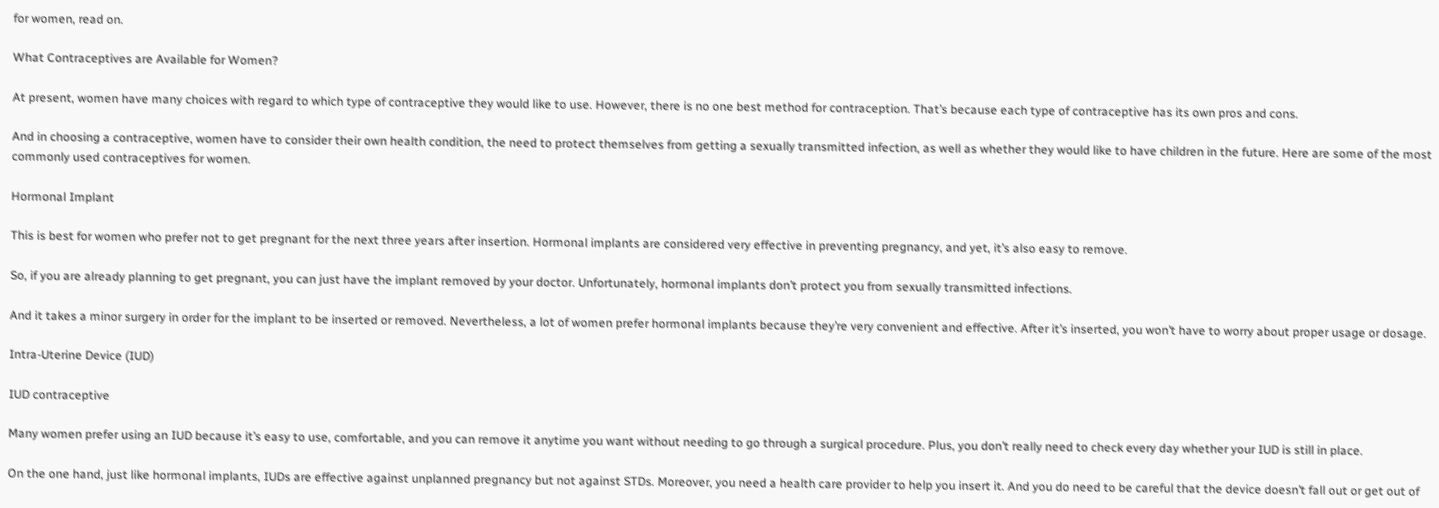for women, read on.

What Contraceptives are Available for Women?

At present, women have many choices with regard to which type of contraceptive they would like to use. However, there is no one best method for contraception. That’s because each type of contraceptive has its own pros and cons.

And in choosing a contraceptive, women have to consider their own health condition, the need to protect themselves from getting a sexually transmitted infection, as well as whether they would like to have children in the future. Here are some of the most commonly used contraceptives for women.

Hormonal Implant

This is best for women who prefer not to get pregnant for the next three years after insertion. Hormonal implants are considered very effective in preventing pregnancy, and yet, it’s also easy to remove.

So, if you are already planning to get pregnant, you can just have the implant removed by your doctor. Unfortunately, hormonal implants don’t protect you from sexually transmitted infections.

And it takes a minor surgery in order for the implant to be inserted or removed. Nevertheless, a lot of women prefer hormonal implants because they’re very convenient and effective. After it’s inserted, you won’t have to worry about proper usage or dosage.

Intra-Uterine Device (IUD)

IUD contraceptive

Many women prefer using an IUD because it’s easy to use, comfortable, and you can remove it anytime you want without needing to go through a surgical procedure. Plus, you don’t really need to check every day whether your IUD is still in place.

On the one hand, just like hormonal implants, IUDs are effective against unplanned pregnancy but not against STDs. Moreover, you need a health care provider to help you insert it. And you do need to be careful that the device doesn’t fall out or get out of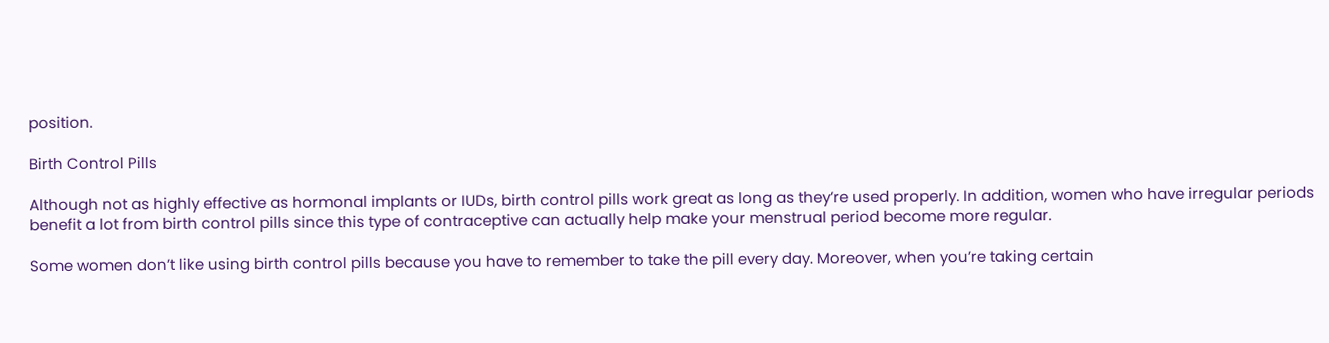position.

Birth Control Pills

Although not as highly effective as hormonal implants or IUDs, birth control pills work great as long as they’re used properly. In addition, women who have irregular periods benefit a lot from birth control pills since this type of contraceptive can actually help make your menstrual period become more regular.

Some women don’t like using birth control pills because you have to remember to take the pill every day. Moreover, when you’re taking certain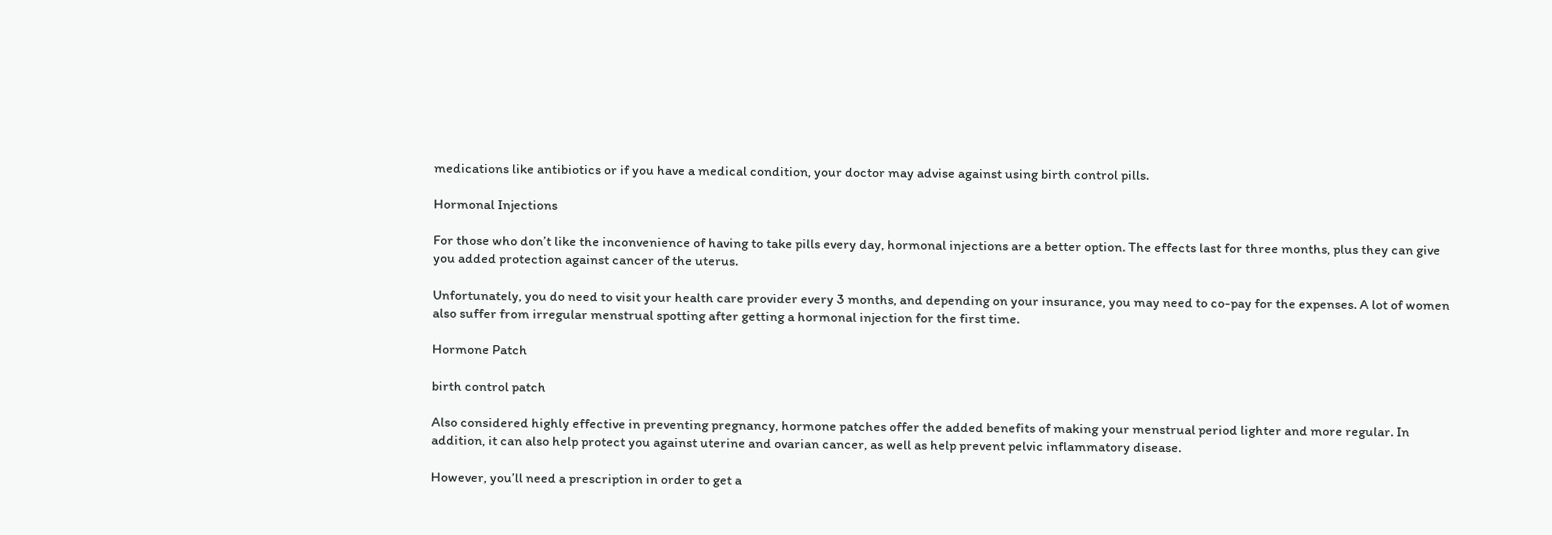medications like antibiotics or if you have a medical condition, your doctor may advise against using birth control pills.

Hormonal Injections

For those who don’t like the inconvenience of having to take pills every day, hormonal injections are a better option. The effects last for three months, plus they can give you added protection against cancer of the uterus.

Unfortunately, you do need to visit your health care provider every 3 months, and depending on your insurance, you may need to co-pay for the expenses. A lot of women also suffer from irregular menstrual spotting after getting a hormonal injection for the first time.

Hormone Patch

birth control patch

Also considered highly effective in preventing pregnancy, hormone patches offer the added benefits of making your menstrual period lighter and more regular. In addition, it can also help protect you against uterine and ovarian cancer, as well as help prevent pelvic inflammatory disease.

However, you’ll need a prescription in order to get a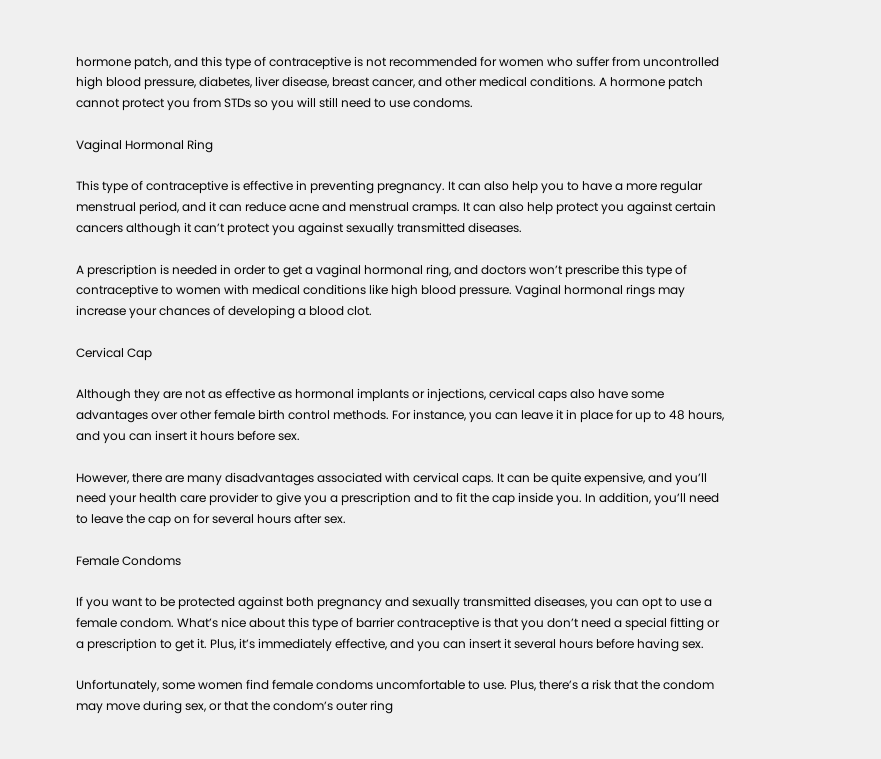hormone patch, and this type of contraceptive is not recommended for women who suffer from uncontrolled high blood pressure, diabetes, liver disease, breast cancer, and other medical conditions. A hormone patch cannot protect you from STDs so you will still need to use condoms.

Vaginal Hormonal Ring

This type of contraceptive is effective in preventing pregnancy. It can also help you to have a more regular menstrual period, and it can reduce acne and menstrual cramps. It can also help protect you against certain cancers although it can’t protect you against sexually transmitted diseases.

A prescription is needed in order to get a vaginal hormonal ring, and doctors won’t prescribe this type of contraceptive to women with medical conditions like high blood pressure. Vaginal hormonal rings may increase your chances of developing a blood clot.

Cervical Cap

Although they are not as effective as hormonal implants or injections, cervical caps also have some advantages over other female birth control methods. For instance, you can leave it in place for up to 48 hours, and you can insert it hours before sex.

However, there are many disadvantages associated with cervical caps. It can be quite expensive, and you’ll need your health care provider to give you a prescription and to fit the cap inside you. In addition, you’ll need to leave the cap on for several hours after sex.

Female Condoms

If you want to be protected against both pregnancy and sexually transmitted diseases, you can opt to use a female condom. What’s nice about this type of barrier contraceptive is that you don’t need a special fitting or a prescription to get it. Plus, it’s immediately effective, and you can insert it several hours before having sex.

Unfortunately, some women find female condoms uncomfortable to use. Plus, there’s a risk that the condom may move during sex, or that the condom’s outer ring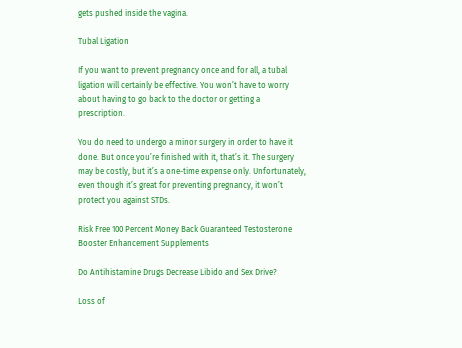gets pushed inside the vagina.

Tubal Ligation

If you want to prevent pregnancy once and for all, a tubal ligation will certainly be effective. You won’t have to worry about having to go back to the doctor or getting a prescription.

You do need to undergo a minor surgery in order to have it done. But once you’re finished with it, that’s it. The surgery may be costly, but it’s a one-time expense only. Unfortunately, even though it’s great for preventing pregnancy, it won’t protect you against STDs.

Risk Free 100 Percent Money Back Guaranteed Testosterone Booster Enhancement Supplements

Do Antihistamine Drugs Decrease Libido and Sex Drive?

Loss of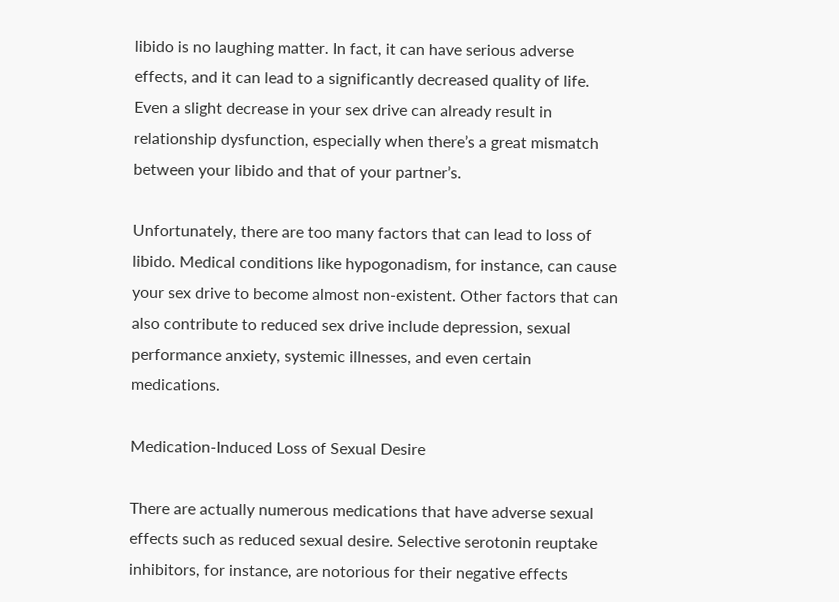libido is no laughing matter. In fact, it can have serious adverse effects, and it can lead to a significantly decreased quality of life. Even a slight decrease in your sex drive can already result in relationship dysfunction, especially when there’s a great mismatch between your libido and that of your partner’s.

Unfortunately, there are too many factors that can lead to loss of libido. Medical conditions like hypogonadism, for instance, can cause your sex drive to become almost non-existent. Other factors that can also contribute to reduced sex drive include depression, sexual performance anxiety, systemic illnesses, and even certain medications.

Medication-Induced Loss of Sexual Desire

There are actually numerous medications that have adverse sexual effects such as reduced sexual desire. Selective serotonin reuptake inhibitors, for instance, are notorious for their negative effects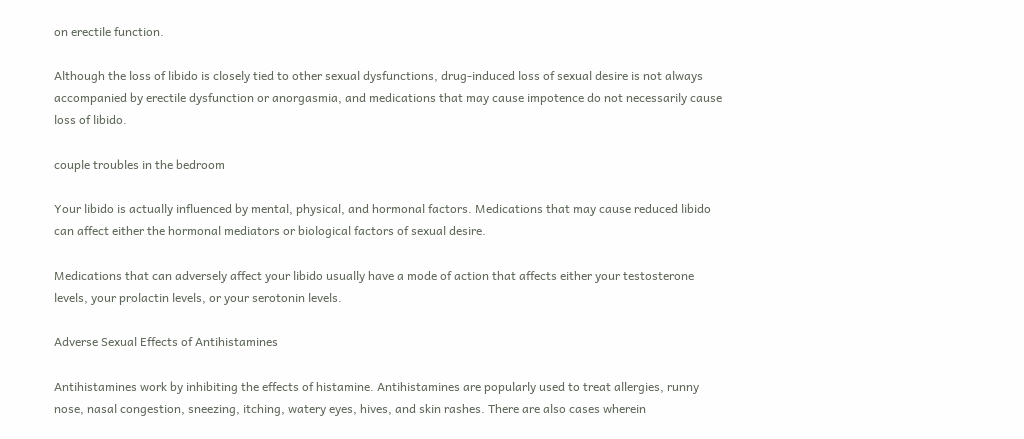on erectile function.

Although the loss of libido is closely tied to other sexual dysfunctions, drug-induced loss of sexual desire is not always accompanied by erectile dysfunction or anorgasmia, and medications that may cause impotence do not necessarily cause loss of libido.

couple troubles in the bedroom

Your libido is actually influenced by mental, physical, and hormonal factors. Medications that may cause reduced libido can affect either the hormonal mediators or biological factors of sexual desire.

Medications that can adversely affect your libido usually have a mode of action that affects either your testosterone levels, your prolactin levels, or your serotonin levels.

Adverse Sexual Effects of Antihistamines

Antihistamines work by inhibiting the effects of histamine. Antihistamines are popularly used to treat allergies, runny nose, nasal congestion, sneezing, itching, watery eyes, hives, and skin rashes. There are also cases wherein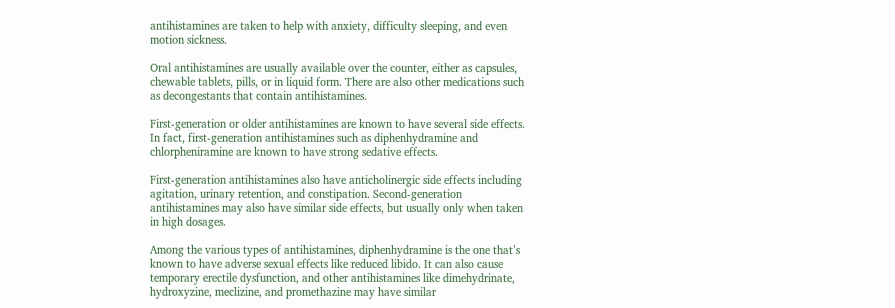antihistamines are taken to help with anxiety, difficulty sleeping, and even motion sickness.

Oral antihistamines are usually available over the counter, either as capsules, chewable tablets, pills, or in liquid form. There are also other medications such as decongestants that contain antihistamines.

First-generation or older antihistamines are known to have several side effects. In fact, first-generation antihistamines such as diphenhydramine and chlorpheniramine are known to have strong sedative effects.

First-generation antihistamines also have anticholinergic side effects including agitation, urinary retention, and constipation. Second-generation antihistamines may also have similar side effects, but usually only when taken in high dosages.

Among the various types of antihistamines, diphenhydramine is the one that’s known to have adverse sexual effects like reduced libido. It can also cause temporary erectile dysfunction, and other antihistamines like dimehydrinate, hydroxyzine, meclizine, and promethazine may have similar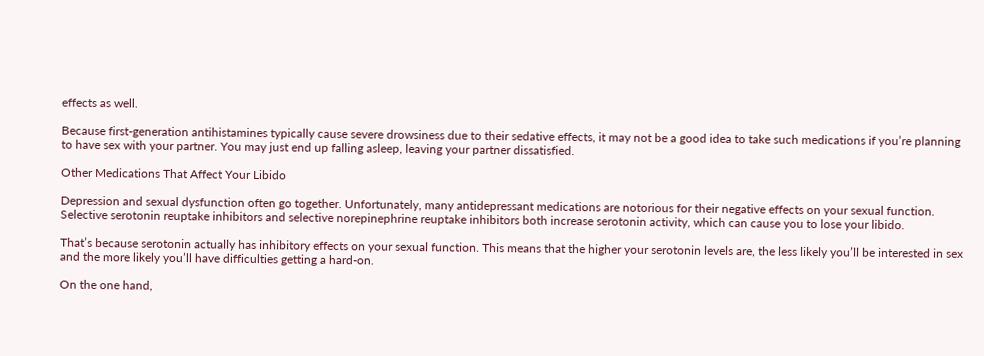effects as well.

Because first-generation antihistamines typically cause severe drowsiness due to their sedative effects, it may not be a good idea to take such medications if you’re planning to have sex with your partner. You may just end up falling asleep, leaving your partner dissatisfied.

Other Medications That Affect Your Libido

Depression and sexual dysfunction often go together. Unfortunately, many antidepressant medications are notorious for their negative effects on your sexual function. Selective serotonin reuptake inhibitors and selective norepinephrine reuptake inhibitors both increase serotonin activity, which can cause you to lose your libido.

That’s because serotonin actually has inhibitory effects on your sexual function. This means that the higher your serotonin levels are, the less likely you’ll be interested in sex and the more likely you’ll have difficulties getting a hard-on.

On the one hand,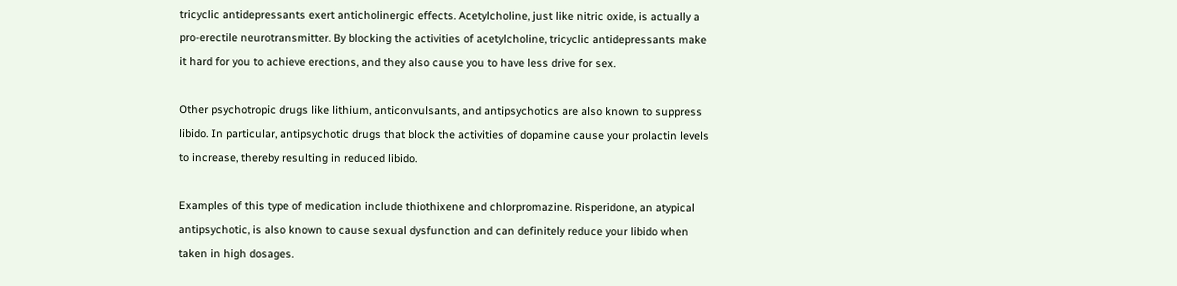tricyclic antidepressants exert anticholinergic effects. Acetylcholine, just like nitric oxide, is actually a pro-erectile neurotransmitter. By blocking the activities of acetylcholine, tricyclic antidepressants make it hard for you to achieve erections, and they also cause you to have less drive for sex.

Other psychotropic drugs like lithium, anticonvulsants, and antipsychotics are also known to suppress libido. In particular, antipsychotic drugs that block the activities of dopamine cause your prolactin levels to increase, thereby resulting in reduced libido.

Examples of this type of medication include thiothixene and chlorpromazine. Risperidone, an atypical antipsychotic, is also known to cause sexual dysfunction and can definitely reduce your libido when taken in high dosages.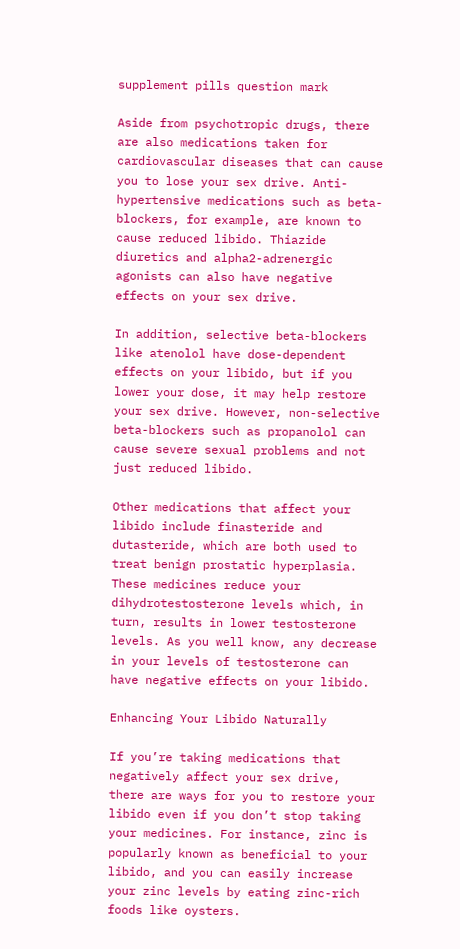supplement pills question mark

Aside from psychotropic drugs, there are also medications taken for cardiovascular diseases that can cause you to lose your sex drive. Anti-hypertensive medications such as beta-blockers, for example, are known to cause reduced libido. Thiazide diuretics and alpha2-adrenergic agonists can also have negative effects on your sex drive.

In addition, selective beta-blockers like atenolol have dose-dependent effects on your libido, but if you lower your dose, it may help restore your sex drive. However, non-selective beta-blockers such as propanolol can cause severe sexual problems and not just reduced libido.

Other medications that affect your libido include finasteride and dutasteride, which are both used to treat benign prostatic hyperplasia. These medicines reduce your dihydrotestosterone levels which, in turn, results in lower testosterone levels. As you well know, any decrease in your levels of testosterone can have negative effects on your libido.

Enhancing Your Libido Naturally

If you’re taking medications that negatively affect your sex drive, there are ways for you to restore your libido even if you don’t stop taking your medicines. For instance, zinc is popularly known as beneficial to your libido, and you can easily increase your zinc levels by eating zinc-rich foods like oysters.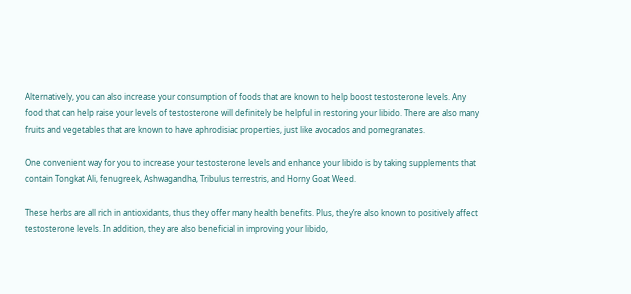Alternatively, you can also increase your consumption of foods that are known to help boost testosterone levels. Any food that can help raise your levels of testosterone will definitely be helpful in restoring your libido. There are also many fruits and vegetables that are known to have aphrodisiac properties, just like avocados and pomegranates.

One convenient way for you to increase your testosterone levels and enhance your libido is by taking supplements that contain Tongkat Ali, fenugreek, Ashwagandha, Tribulus terrestris, and Horny Goat Weed.

These herbs are all rich in antioxidants, thus they offer many health benefits. Plus, they’re also known to positively affect testosterone levels. In addition, they are also beneficial in improving your libido,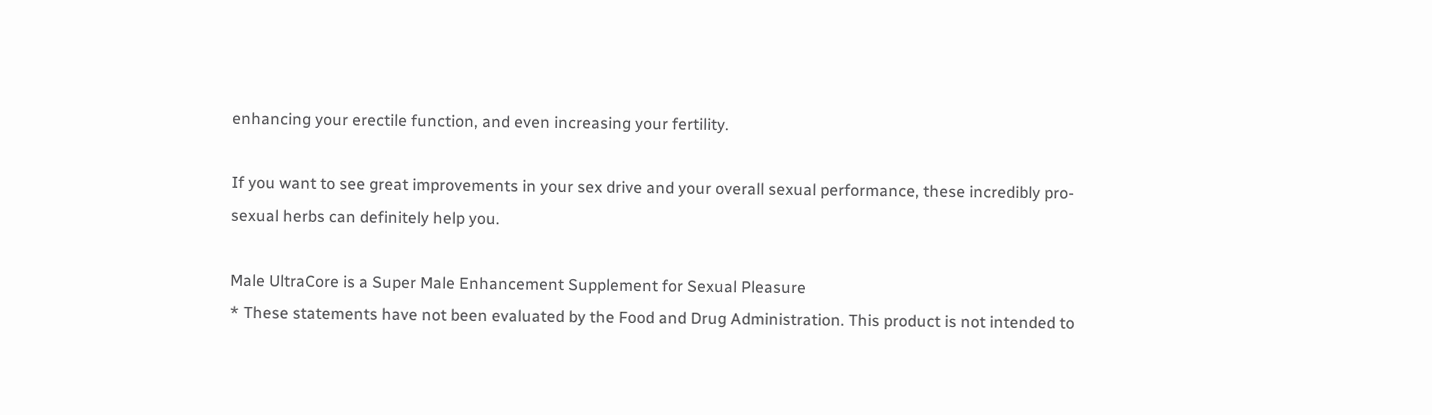enhancing your erectile function, and even increasing your fertility.

If you want to see great improvements in your sex drive and your overall sexual performance, these incredibly pro-sexual herbs can definitely help you.

Male UltraCore is a Super Male Enhancement Supplement for Sexual Pleasure
* These statements have not been evaluated by the Food and Drug Administration. This product is not intended to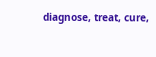diagnose, treat, cure,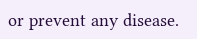or prevent any disease.